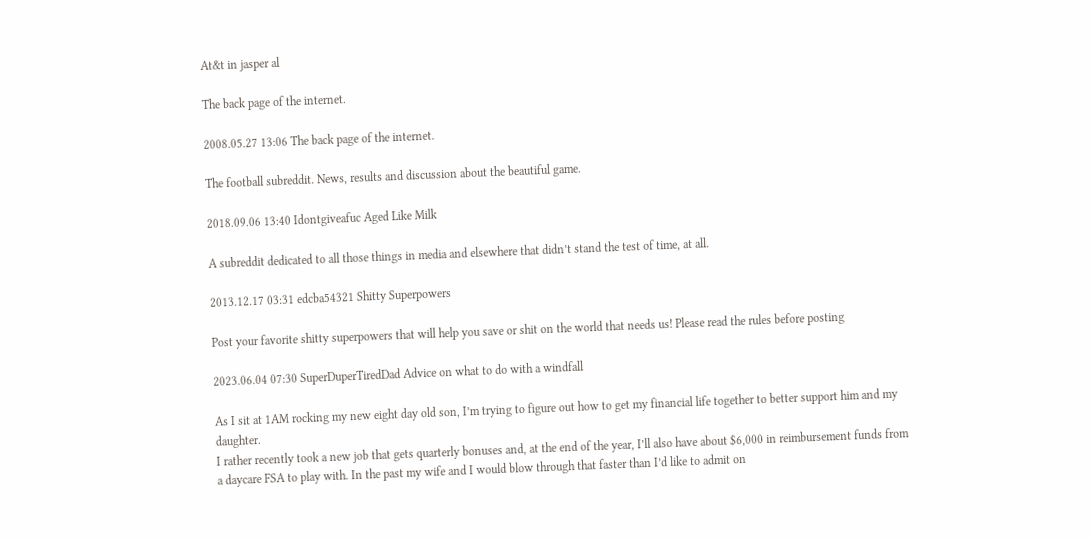At&t in jasper al

The back page of the internet.

2008.05.27 13:06 The back page of the internet.

The football subreddit. News, results and discussion about the beautiful game.

2018.09.06 13:40 Idontgiveafuc Aged Like Milk

A subreddit dedicated to all those things in media and elsewhere that didn’t stand the test of time, at all.

2013.12.17 03:31 edcba54321 Shitty Superpowers

Post your favorite shitty superpowers that will help you save or shit on the world that needs us! Please read the rules before posting

2023.06.04 07:30 SuperDuperTiredDad Advice on what to do with a windfall

As I sit at 1AM rocking my new eight day old son, I’m trying to figure out how to get my financial life together to better support him and my daughter.
I rather recently took a new job that gets quarterly bonuses and, at the end of the year, I’ll also have about $6,000 in reimbursement funds from a daycare FSA to play with. In the past my wife and I would blow through that faster than I’d like to admit on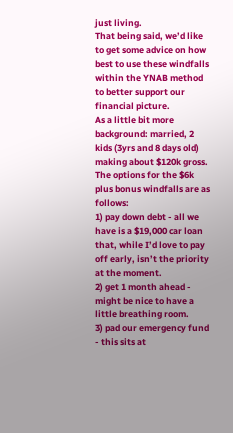just living.
That being said, we’d like to get some advice on how best to use these windfalls within the YNAB method to better support our financial picture.
As a little bit more background: married, 2 kids (3yrs and 8 days old) making about $120k gross.
The options for the $6k plus bonus windfalls are as follows:
1) pay down debt - all we have is a $19,000 car loan that, while I’d love to pay off early, isn’t the priority at the moment.
2) get 1 month ahead - might be nice to have a little breathing room.
3) pad our emergency fund - this sits at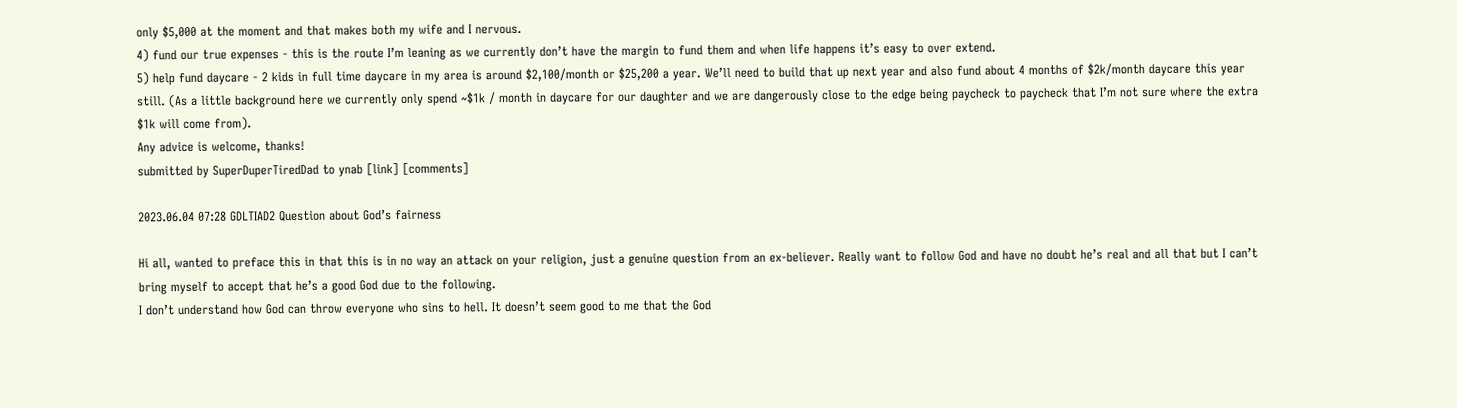only $5,000 at the moment and that makes both my wife and I nervous.
4) fund our true expenses - this is the route I’m leaning as we currently don’t have the margin to fund them and when life happens it’s easy to over extend.
5) help fund daycare - 2 kids in full time daycare in my area is around $2,100/month or $25,200 a year. We’ll need to build that up next year and also fund about 4 months of $2k/month daycare this year still. (As a little background here we currently only spend ~$1k / month in daycare for our daughter and we are dangerously close to the edge being paycheck to paycheck that I’m not sure where the extra $1k will come from).
Any advice is welcome, thanks!
submitted by SuperDuperTiredDad to ynab [link] [comments]

2023.06.04 07:28 GDLTIAD2 Question about God’s fairness

Hi all, wanted to preface this in that this is in no way an attack on your religion, just a genuine question from an ex-believer. Really want to follow God and have no doubt he’s real and all that but I can’t bring myself to accept that he’s a good God due to the following.
I don’t understand how God can throw everyone who sins to hell. It doesn’t seem good to me that the God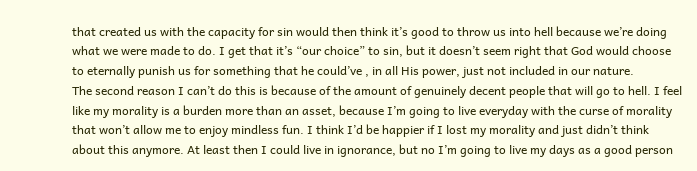that created us with the capacity for sin would then think it’s good to throw us into hell because we’re doing what we were made to do. I get that it’s “our choice” to sin, but it doesn’t seem right that God would choose to eternally punish us for something that he could’ve , in all His power, just not included in our nature.
The second reason I can’t do this is because of the amount of genuinely decent people that will go to hell. I feel like my morality is a burden more than an asset, because I’m going to live everyday with the curse of morality that won’t allow me to enjoy mindless fun. I think I’d be happier if I lost my morality and just didn’t think about this anymore. At least then I could live in ignorance, but no I’m going to live my days as a good person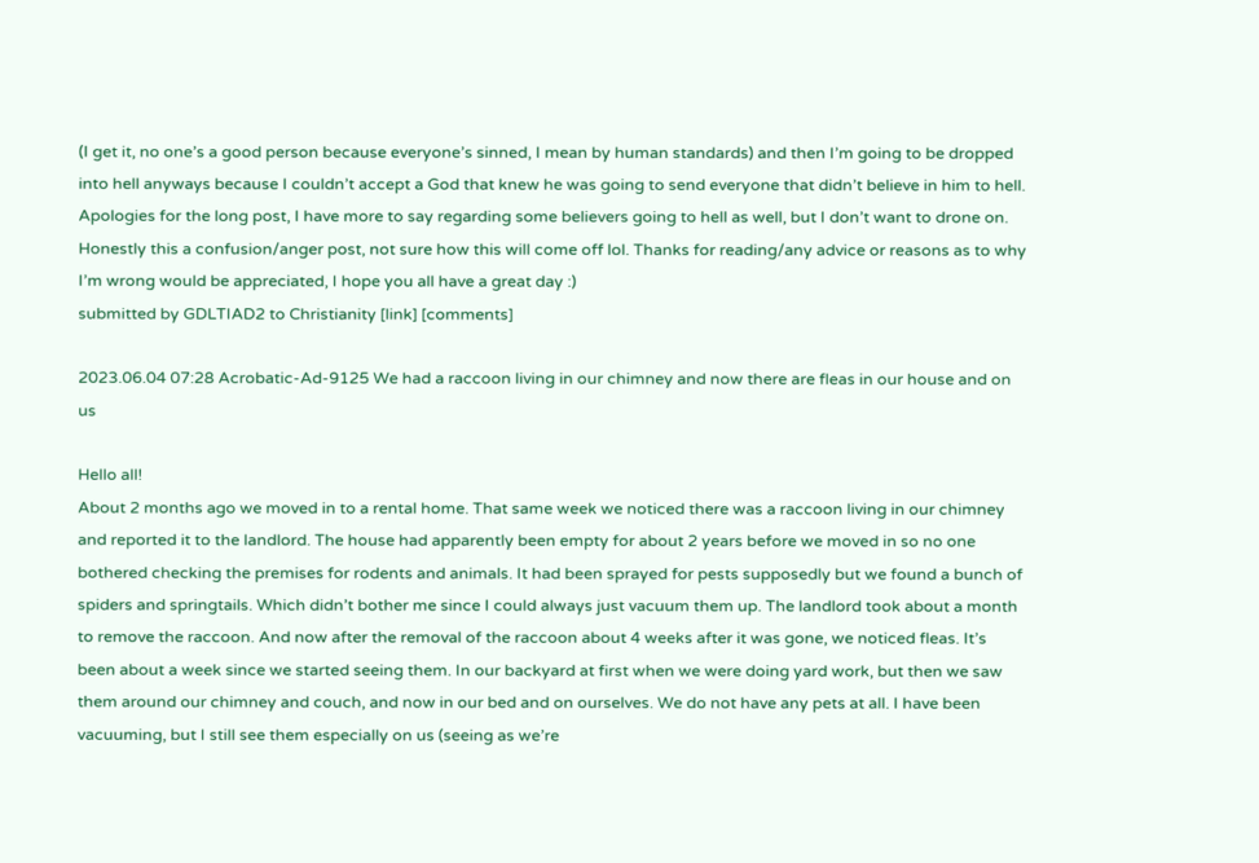(I get it, no one’s a good person because everyone’s sinned, I mean by human standards) and then I’m going to be dropped into hell anyways because I couldn’t accept a God that knew he was going to send everyone that didn’t believe in him to hell. Apologies for the long post, I have more to say regarding some believers going to hell as well, but I don’t want to drone on. Honestly this a confusion/anger post, not sure how this will come off lol. Thanks for reading/any advice or reasons as to why I’m wrong would be appreciated, I hope you all have a great day :)
submitted by GDLTIAD2 to Christianity [link] [comments]

2023.06.04 07:28 Acrobatic-Ad-9125 We had a raccoon living in our chimney and now there are fleas in our house and on us

Hello all!
About 2 months ago we moved in to a rental home. That same week we noticed there was a raccoon living in our chimney and reported it to the landlord. The house had apparently been empty for about 2 years before we moved in so no one bothered checking the premises for rodents and animals. It had been sprayed for pests supposedly but we found a bunch of spiders and springtails. Which didn’t bother me since I could always just vacuum them up. The landlord took about a month to remove the raccoon. And now after the removal of the raccoon about 4 weeks after it was gone, we noticed fleas. It’s been about a week since we started seeing them. In our backyard at first when we were doing yard work, but then we saw them around our chimney and couch, and now in our bed and on ourselves. We do not have any pets at all. I have been vacuuming, but I still see them especially on us (seeing as we’re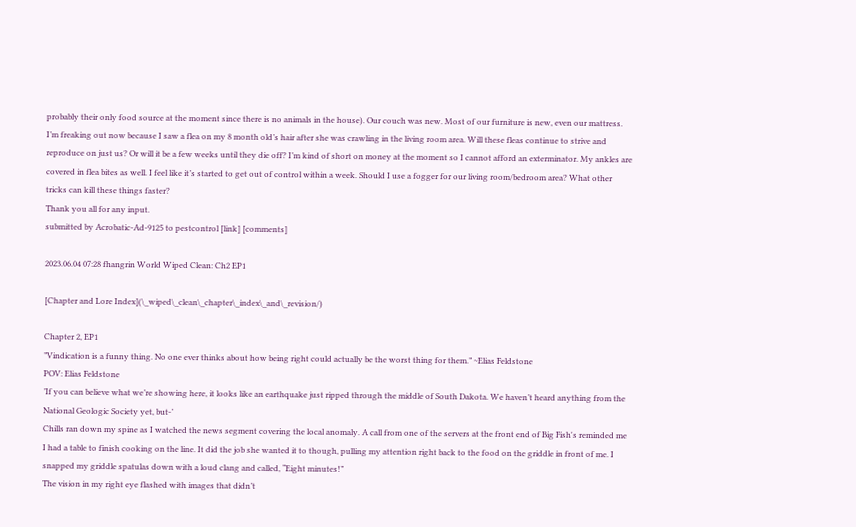probably their only food source at the moment since there is no animals in the house). Our couch was new. Most of our furniture is new, even our mattress. I’m freaking out now because I saw a flea on my 8 month old’s hair after she was crawling in the living room area. Will these fleas continue to strive and reproduce on just us? Or will it be a few weeks until they die off? I’m kind of short on money at the moment so I cannot afford an exterminator. My ankles are covered in flea bites as well. I feel like it’s started to get out of control within a week. Should I use a fogger for our living room/bedroom area? What other tricks can kill these things faster?
Thank you all for any input.
submitted by Acrobatic-Ad-9125 to pestcontrol [link] [comments]

2023.06.04 07:28 fhangrin World Wiped Clean: Ch2 EP1

[Chapter and Lore Index](\_wiped\_clean\_chapter\_index\_and\_revision/)

Chapter 2, EP1
”Vindication is a funny thing. No one ever thinks about how being right could actually be the worst thing for them.” ~Elias Feldstone
POV: Elias Feldstone
’If you can believe what we’re showing here, it looks like an earthquake just ripped through the middle of South Dakota. We haven’t heard anything from the National Geologic Society yet, but-’
Chills ran down my spine as I watched the news segment covering the local anomaly. A call from one of the servers at the front end of Big Fish's reminded me I had a table to finish cooking on the line. It did the job she wanted it to though, pulling my attention right back to the food on the griddle in front of me. I snapped my griddle spatulas down with a loud clang and called, “Eight minutes!”
The vision in my right eye flashed with images that didn’t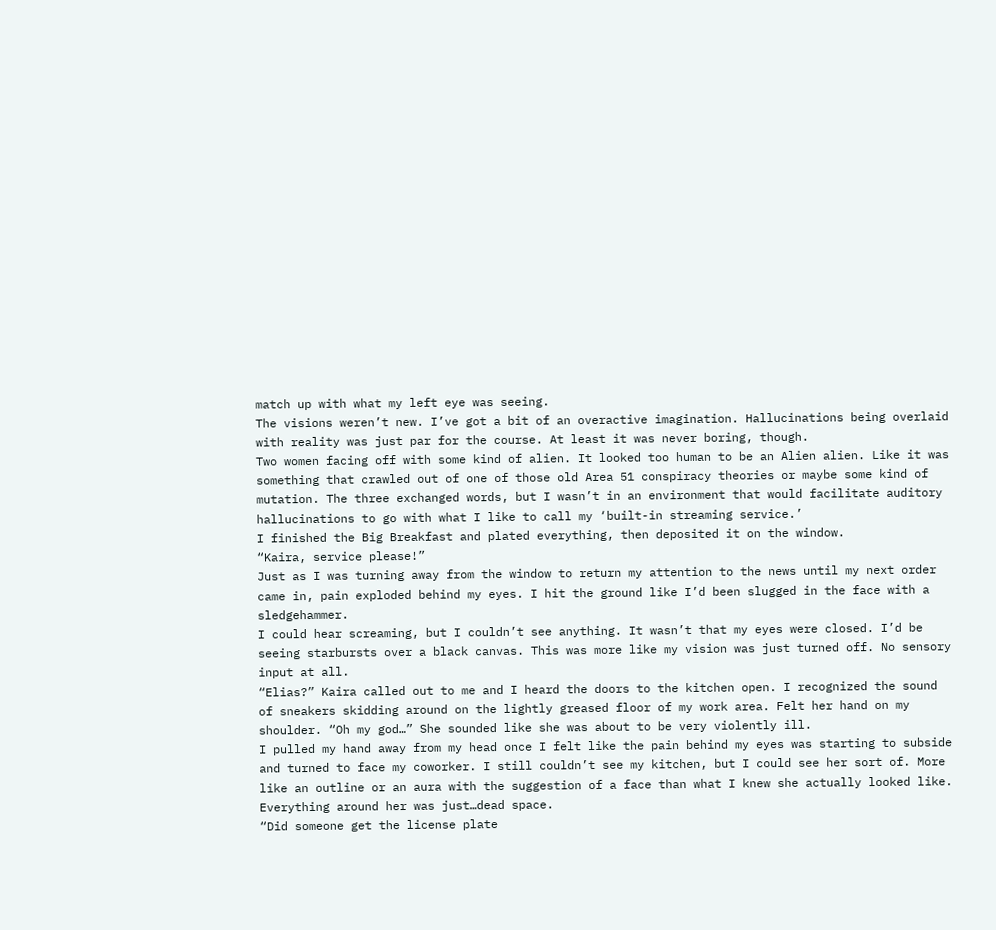match up with what my left eye was seeing.
The visions weren’t new. I’ve got a bit of an overactive imagination. Hallucinations being overlaid with reality was just par for the course. At least it was never boring, though.
Two women facing off with some kind of alien. It looked too human to be an Alien alien. Like it was something that crawled out of one of those old Area 51 conspiracy theories or maybe some kind of mutation. The three exchanged words, but I wasn’t in an environment that would facilitate auditory hallucinations to go with what I like to call my ‘built-in streaming service.’
I finished the Big Breakfast and plated everything, then deposited it on the window.
“Kaira, service please!”
Just as I was turning away from the window to return my attention to the news until my next order came in, pain exploded behind my eyes. I hit the ground like I’d been slugged in the face with a sledgehammer.
I could hear screaming, but I couldn’t see anything. It wasn’t that my eyes were closed. I’d be seeing starbursts over a black canvas. This was more like my vision was just turned off. No sensory input at all.
“Elias?” Kaira called out to me and I heard the doors to the kitchen open. I recognized the sound of sneakers skidding around on the lightly greased floor of my work area. Felt her hand on my shoulder. “Oh my god…” She sounded like she was about to be very violently ill.
I pulled my hand away from my head once I felt like the pain behind my eyes was starting to subside and turned to face my coworker. I still couldn’t see my kitchen, but I could see her sort of. More like an outline or an aura with the suggestion of a face than what I knew she actually looked like. Everything around her was just…dead space.
“Did someone get the license plate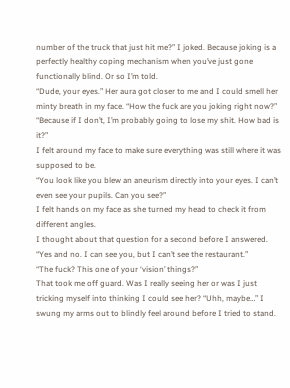number of the truck that just hit me?” I joked. Because joking is a perfectly healthy coping mechanism when you’ve just gone functionally blind. Or so I’m told.
“Dude, your eyes.” Her aura got closer to me and I could smell her minty breath in my face. “How the fuck are you joking right now?”
“Because if I don’t, I’m probably going to lose my shit. How bad is it?”
I felt around my face to make sure everything was still where it was supposed to be.
“You look like you blew an aneurism directly into your eyes. I can’t even see your pupils. Can you see?”
I felt hands on my face as she turned my head to check it from different angles.
I thought about that question for a second before I answered. “Yes and no. I can see you, but I can’t see the restaurant.”
“The fuck? This one of your ‘vision’ things?”
That took me off guard. Was I really seeing her or was I just tricking myself into thinking I could see her? “Uhh, maybe…” I swung my arms out to blindly feel around before I tried to stand.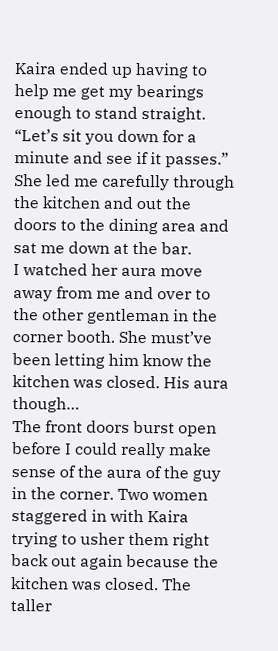Kaira ended up having to help me get my bearings enough to stand straight.
“Let’s sit you down for a minute and see if it passes.” She led me carefully through the kitchen and out the doors to the dining area and sat me down at the bar.
I watched her aura move away from me and over to the other gentleman in the corner booth. She must’ve been letting him know the kitchen was closed. His aura though…
The front doors burst open before I could really make sense of the aura of the guy in the corner. Two women staggered in with Kaira trying to usher them right back out again because the kitchen was closed. The taller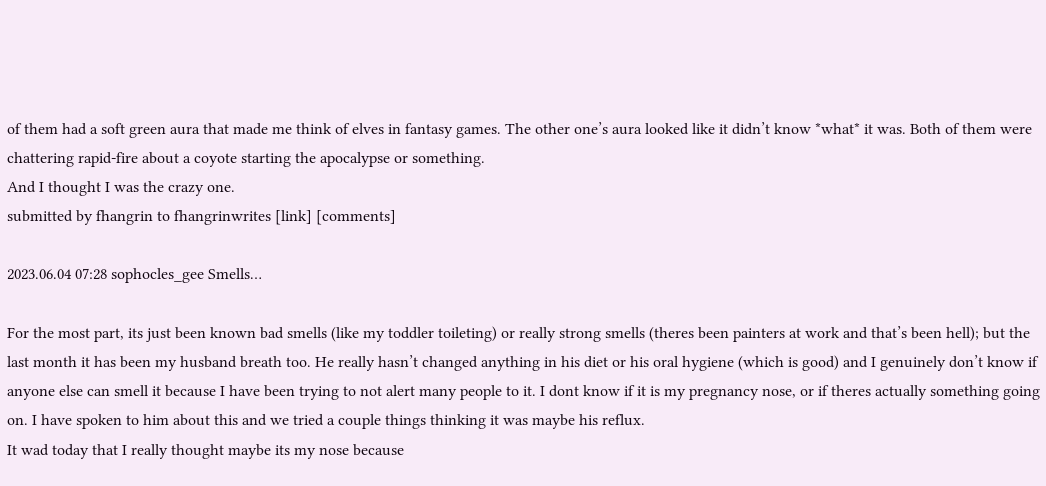of them had a soft green aura that made me think of elves in fantasy games. The other one’s aura looked like it didn’t know *what* it was. Both of them were chattering rapid-fire about a coyote starting the apocalypse or something.
And I thought I was the crazy one.
submitted by fhangrin to fhangrinwrites [link] [comments]

2023.06.04 07:28 sophocles_gee Smells…

For the most part, its just been known bad smells (like my toddler toileting) or really strong smells (theres been painters at work and that’s been hell); but the last month it has been my husband breath too. He really hasn’t changed anything in his diet or his oral hygiene (which is good) and I genuinely don’t know if anyone else can smell it because I have been trying to not alert many people to it. I dont know if it is my pregnancy nose, or if theres actually something going on. I have spoken to him about this and we tried a couple things thinking it was maybe his reflux.
It wad today that I really thought maybe its my nose because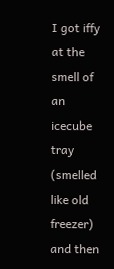I got iffy at the smell of an icecube tray (smelled like old freezer) and then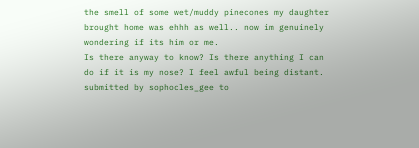the smell of some wet/muddy pinecones my daughter brought home was ehhh as well.. now im genuinely wondering if its him or me.
Is there anyway to know? Is there anything I can do if it is my nose? I feel awful being distant.
submitted by sophocles_gee to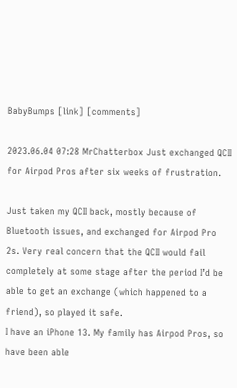BabyBumps [link] [comments]

2023.06.04 07:28 MrChatterbox Just exchanged QCII for Airpod Pros after six weeks of frustration.

Just taken my QCII back, mostly because of Bluetooth issues, and exchanged for Airpod Pro 2s. Very real concern that the QCII would fail completely at some stage after the period I’d be able to get an exchange (which happened to a friend), so played it safe.
I have an iPhone 13. My family has Airpod Pros, so have been able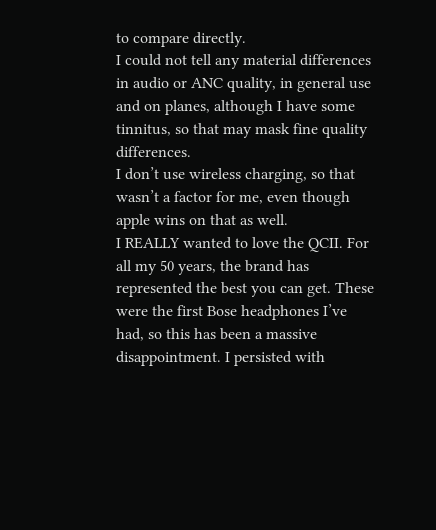to compare directly.
I could not tell any material differences in audio or ANC quality, in general use and on planes, although I have some tinnitus, so that may mask fine quality differences.
I don’t use wireless charging, so that wasn’t a factor for me, even though apple wins on that as well.
I REALLY wanted to love the QCII. For all my 50 years, the brand has represented the best you can get. These were the first Bose headphones I’ve had, so this has been a massive disappointment. I persisted with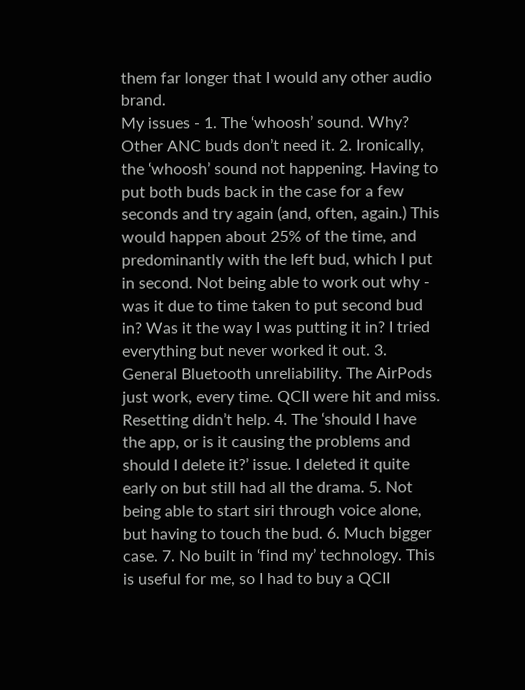them far longer that I would any other audio brand.
My issues - 1. The ‘whoosh’ sound. Why? Other ANC buds don’t need it. 2. Ironically, the ‘whoosh’ sound not happening. Having to put both buds back in the case for a few seconds and try again (and, often, again.) This would happen about 25% of the time, and predominantly with the left bud, which I put in second. Not being able to work out why - was it due to time taken to put second bud in? Was it the way I was putting it in? I tried everything but never worked it out. 3. General Bluetooth unreliability. The AirPods just work, every time. QCII were hit and miss. Resetting didn’t help. 4. The ‘should I have the app, or is it causing the problems and should I delete it?’ issue. I deleted it quite early on but still had all the drama. 5. Not being able to start siri through voice alone, but having to touch the bud. 6. Much bigger case. 7. No built in ‘find my’ technology. This is useful for me, so I had to buy a QCII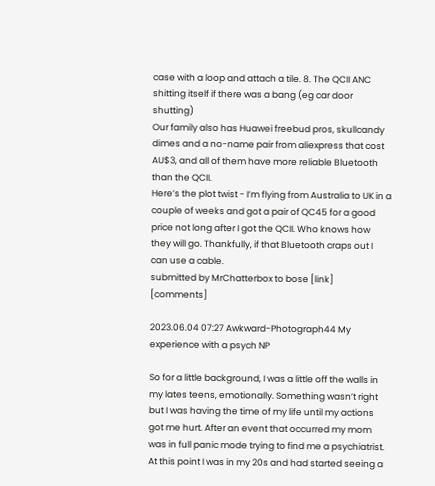case with a loop and attach a tile. 8. The QCII ANC shitting itself if there was a bang (eg car door shutting)
Our family also has Huawei freebud pros, skullcandy dimes and a no-name pair from aliexpress that cost AU$3, and all of them have more reliable Bluetooth than the QCII.
Here’s the plot twist - I’m flying from Australia to UK in a couple of weeks and got a pair of QC45 for a good price not long after I got the QCII. Who knows how they will go. Thankfully, if that Bluetooth craps out I can use a cable.
submitted by MrChatterbox to bose [link] [comments]

2023.06.04 07:27 Awkward-Photograph44 My experience with a psych NP

So for a little background, I was a little off the walls in my lates teens, emotionally. Something wasn’t right but I was having the time of my life until my actions got me hurt. After an event that occurred my mom was in full panic mode trying to find me a psychiatrist. At this point I was in my 20s and had started seeing a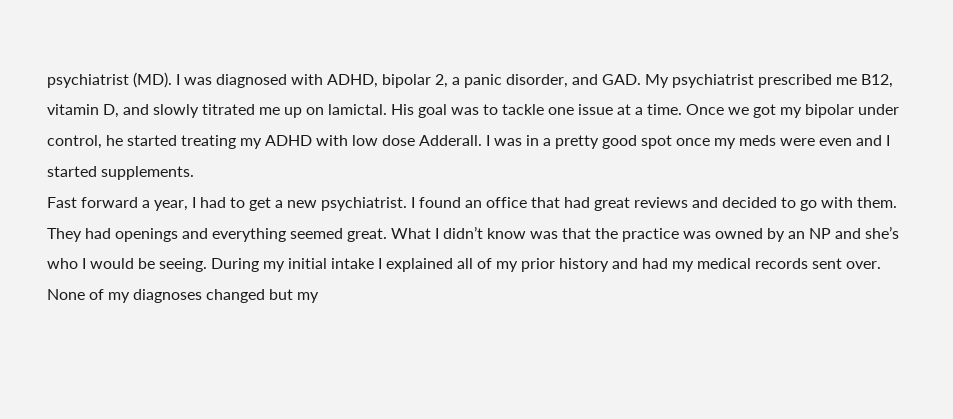psychiatrist (MD). I was diagnosed with ADHD, bipolar 2, a panic disorder, and GAD. My psychiatrist prescribed me B12, vitamin D, and slowly titrated me up on lamictal. His goal was to tackle one issue at a time. Once we got my bipolar under control, he started treating my ADHD with low dose Adderall. I was in a pretty good spot once my meds were even and I started supplements.
Fast forward a year, I had to get a new psychiatrist. I found an office that had great reviews and decided to go with them. They had openings and everything seemed great. What I didn’t know was that the practice was owned by an NP and she’s who I would be seeing. During my initial intake I explained all of my prior history and had my medical records sent over.
None of my diagnoses changed but my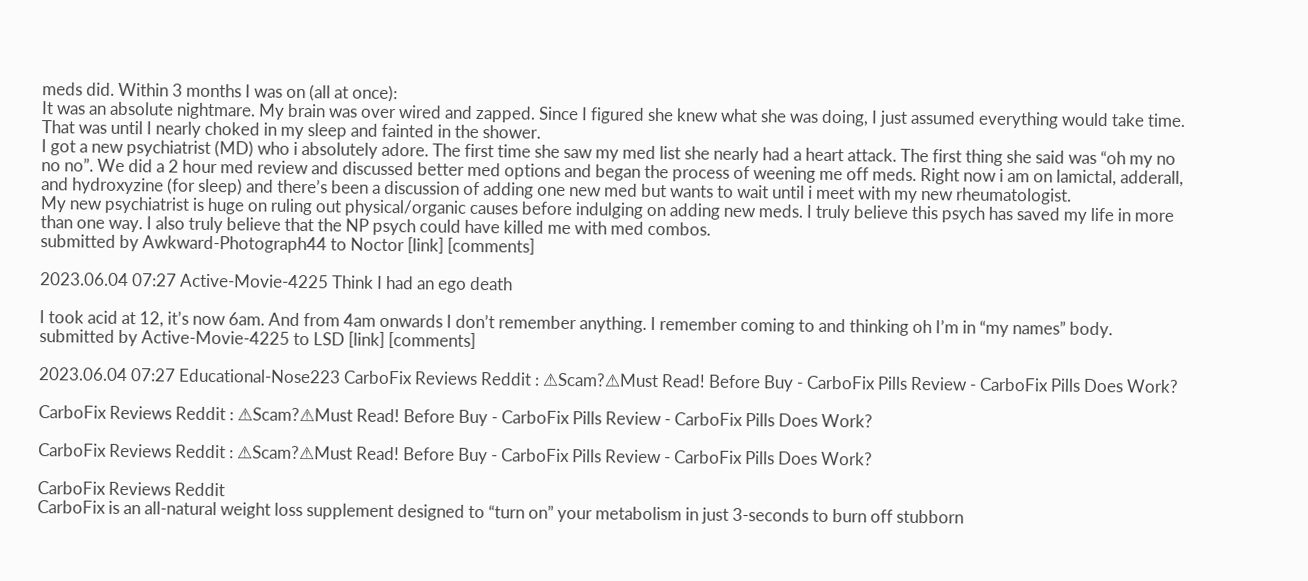meds did. Within 3 months I was on (all at once):
It was an absolute nightmare. My brain was over wired and zapped. Since I figured she knew what she was doing, I just assumed everything would take time. That was until I nearly choked in my sleep and fainted in the shower.
I got a new psychiatrist (MD) who i absolutely adore. The first time she saw my med list she nearly had a heart attack. The first thing she said was “oh my no no no”. We did a 2 hour med review and discussed better med options and began the process of weening me off meds. Right now i am on lamictal, adderall, and hydroxyzine (for sleep) and there’s been a discussion of adding one new med but wants to wait until i meet with my new rheumatologist.
My new psychiatrist is huge on ruling out physical/organic causes before indulging on adding new meds. I truly believe this psych has saved my life in more than one way. I also truly believe that the NP psych could have killed me with med combos.
submitted by Awkward-Photograph44 to Noctor [link] [comments]

2023.06.04 07:27 Active-Movie-4225 Think I had an ego death

I took acid at 12, it’s now 6am. And from 4am onwards I don’t remember anything. I remember coming to and thinking oh I’m in “my names” body.
submitted by Active-Movie-4225 to LSD [link] [comments]

2023.06.04 07:27 Educational-Nose223 CarboFix Reviews Reddit : ⚠Scam?⚠Must Read! Before Buy - CarboFix Pills Review - CarboFix Pills Does Work?

CarboFix Reviews Reddit : ⚠Scam?⚠Must Read! Before Buy - CarboFix Pills Review - CarboFix Pills Does Work?

CarboFix Reviews Reddit : ⚠Scam?⚠Must Read! Before Buy - CarboFix Pills Review - CarboFix Pills Does Work?

CarboFix Reviews Reddit
CarboFix is an all-natural weight loss supplement designed to “turn on” your metabolism in just 3-seconds to burn off stubborn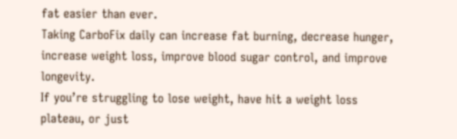fat easier than ever.
Taking CarboFix daily can increase fat burning, decrease hunger, increase weight loss, improve blood sugar control, and improve longevity.
If you’re struggling to lose weight, have hit a weight loss plateau, or just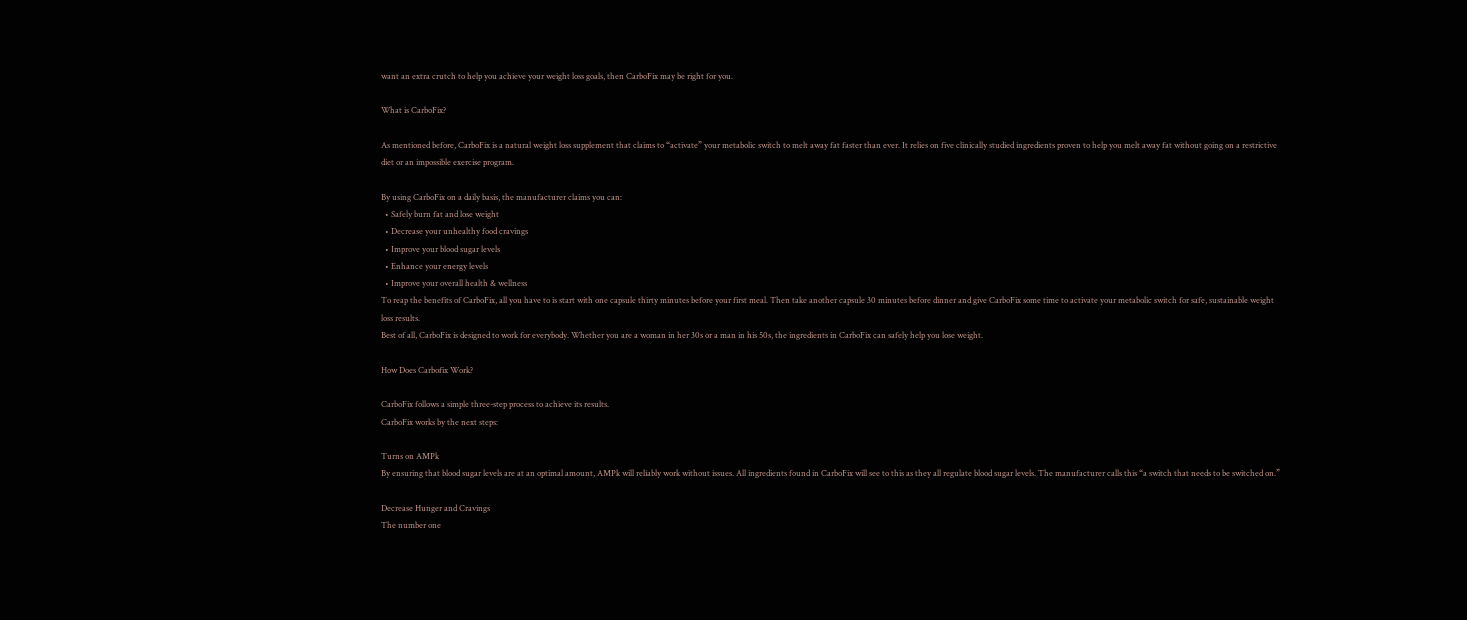want an extra crutch to help you achieve your weight loss goals, then CarboFix may be right for you.

What is CarboFix?

As mentioned before, CarboFix is a natural weight loss supplement that claims to “activate” your metabolic switch to melt away fat faster than ever. It relies on five clinically studied ingredients proven to help you melt away fat without going on a restrictive diet or an impossible exercise program.

By using CarboFix on a daily basis, the manufacturer claims you can:
  • Safely burn fat and lose weight
  • Decrease your unhealthy food cravings
  • Improve your blood sugar levels
  • Enhance your energy levels
  • Improve your overall health & wellness
To reap the benefits of CarboFix, all you have to is start with one capsule thirty minutes before your first meal. Then take another capsule 30 minutes before dinner and give CarboFix some time to activate your metabolic switch for safe, sustainable weight loss results.
Best of all, CarboFix is designed to work for everybody. Whether you are a woman in her 30s or a man in his 50s, the ingredients in CarboFix can safely help you lose weight.

How Does Carbofix Work?

CarboFix follows a simple three-step process to achieve its results.
CarboFix works by the next steps:

Turns on AMPk
By ensuring that blood sugar levels are at an optimal amount, AMPk will reliably work without issues. All ingredients found in CarboFix will see to this as they all regulate blood sugar levels. The manufacturer calls this “a switch that needs to be switched on.”

Decrease Hunger and Cravings
The number one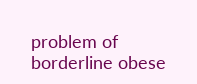problem of borderline obese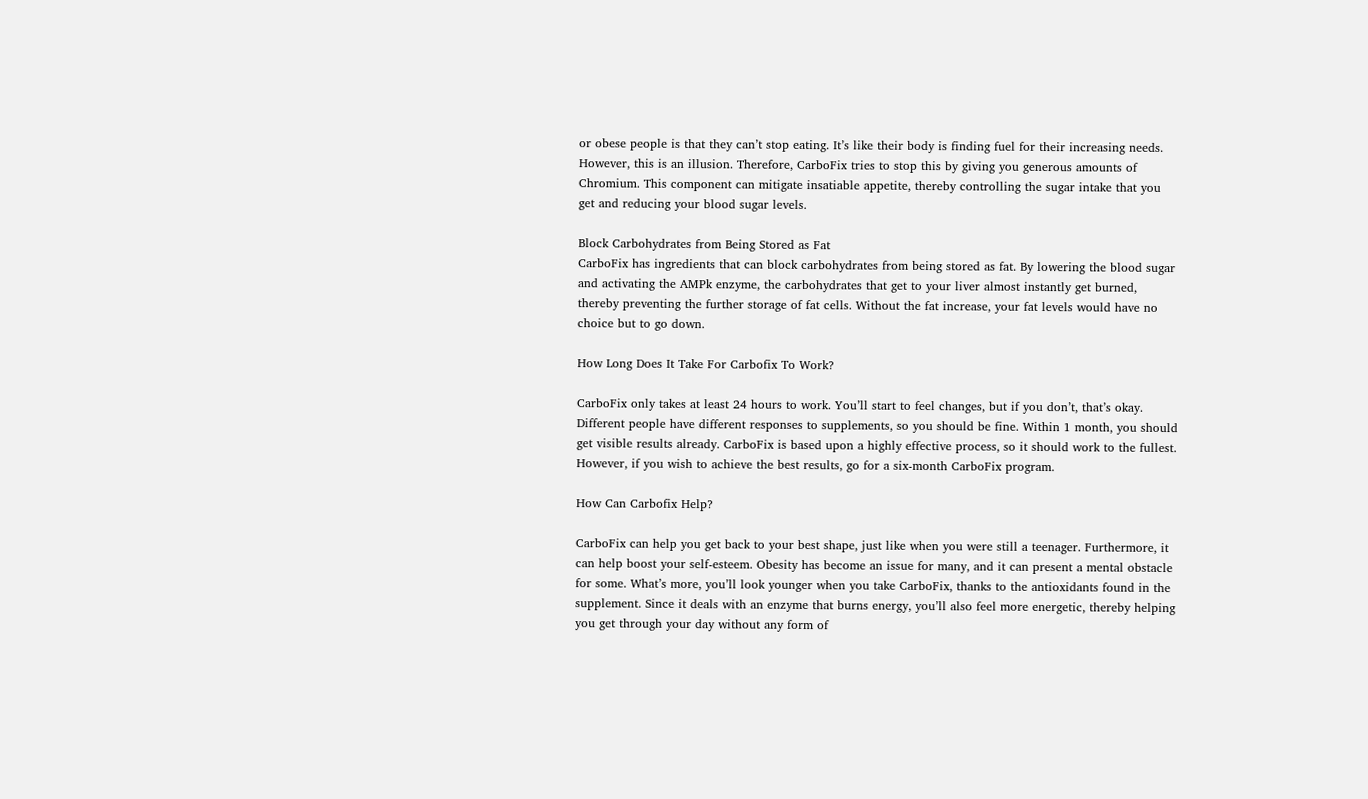or obese people is that they can’t stop eating. It’s like their body is finding fuel for their increasing needs. However, this is an illusion. Therefore, CarboFix tries to stop this by giving you generous amounts of Chromium. This component can mitigate insatiable appetite, thereby controlling the sugar intake that you get and reducing your blood sugar levels.

Block Carbohydrates from Being Stored as Fat
CarboFix has ingredients that can block carbohydrates from being stored as fat. By lowering the blood sugar and activating the AMPk enzyme, the carbohydrates that get to your liver almost instantly get burned, thereby preventing the further storage of fat cells. Without the fat increase, your fat levels would have no choice but to go down.

How Long Does It Take For Carbofix To Work?

CarboFix only takes at least 24 hours to work. You’ll start to feel changes, but if you don’t, that’s okay. Different people have different responses to supplements, so you should be fine. Within 1 month, you should get visible results already. CarboFix is based upon a highly effective process, so it should work to the fullest. However, if you wish to achieve the best results, go for a six-month CarboFix program.

How Can Carbofix Help?

CarboFix can help you get back to your best shape, just like when you were still a teenager. Furthermore, it can help boost your self-esteem. Obesity has become an issue for many, and it can present a mental obstacle for some. What’s more, you’ll look younger when you take CarboFix, thanks to the antioxidants found in the supplement. Since it deals with an enzyme that burns energy, you’ll also feel more energetic, thereby helping you get through your day without any form of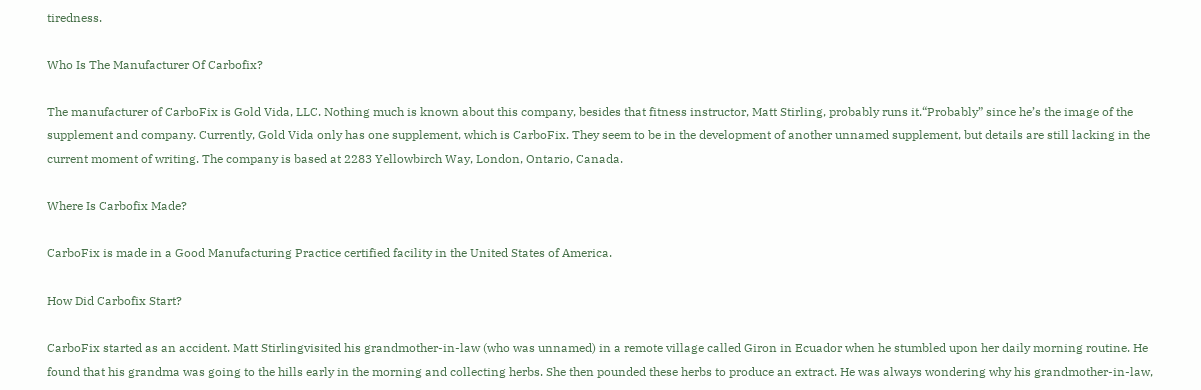tiredness.

Who Is The Manufacturer Of Carbofix?

The manufacturer of CarboFix is Gold Vida, LLC. Nothing much is known about this company, besides that fitness instructor, Matt Stirling, probably runs it.“Probably” since he’s the image of the supplement and company. Currently, Gold Vida only has one supplement, which is CarboFix. They seem to be in the development of another unnamed supplement, but details are still lacking in the current moment of writing. The company is based at 2283 Yellowbirch Way, London, Ontario, Canada.

Where Is Carbofix Made?

CarboFix is made in a Good Manufacturing Practice certified facility in the United States of America.

How Did Carbofix Start?

CarboFix started as an accident. Matt Stirlingvisited his grandmother-in-law (who was unnamed) in a remote village called Giron in Ecuador when he stumbled upon her daily morning routine. He found that his grandma was going to the hills early in the morning and collecting herbs. She then pounded these herbs to produce an extract. He was always wondering why his grandmother-in-law,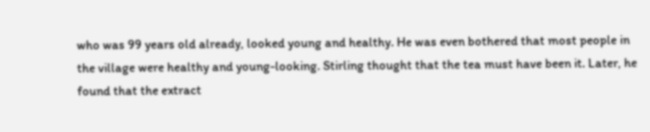who was 99 years old already, looked young and healthy. He was even bothered that most people in the village were healthy and young-looking. Stirling thought that the tea must have been it. Later, he found that the extract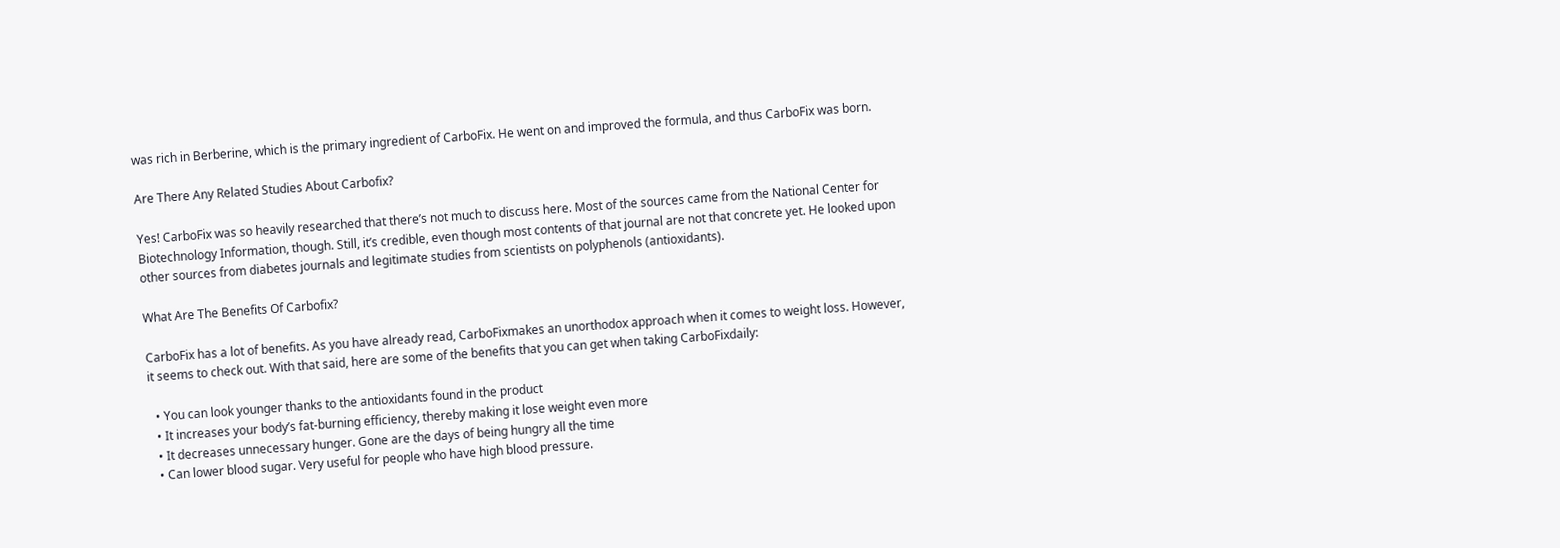was rich in Berberine, which is the primary ingredient of CarboFix. He went on and improved the formula, and thus CarboFix was born.

Are There Any Related Studies About Carbofix?

Yes! CarboFix was so heavily researched that there’s not much to discuss here. Most of the sources came from the National Center for Biotechnology Information, though. Still, it’s credible, even though most contents of that journal are not that concrete yet. He looked upon other sources from diabetes journals and legitimate studies from scientists on polyphenols (antioxidants).

What Are The Benefits Of Carbofix?

CarboFix has a lot of benefits. As you have already read, CarboFixmakes an unorthodox approach when it comes to weight loss. However, it seems to check out. With that said, here are some of the benefits that you can get when taking CarboFixdaily:

  • You can look younger thanks to the antioxidants found in the product
  • It increases your body’s fat-burning efficiency, thereby making it lose weight even more
  • It decreases unnecessary hunger. Gone are the days of being hungry all the time
  • Can lower blood sugar. Very useful for people who have high blood pressure.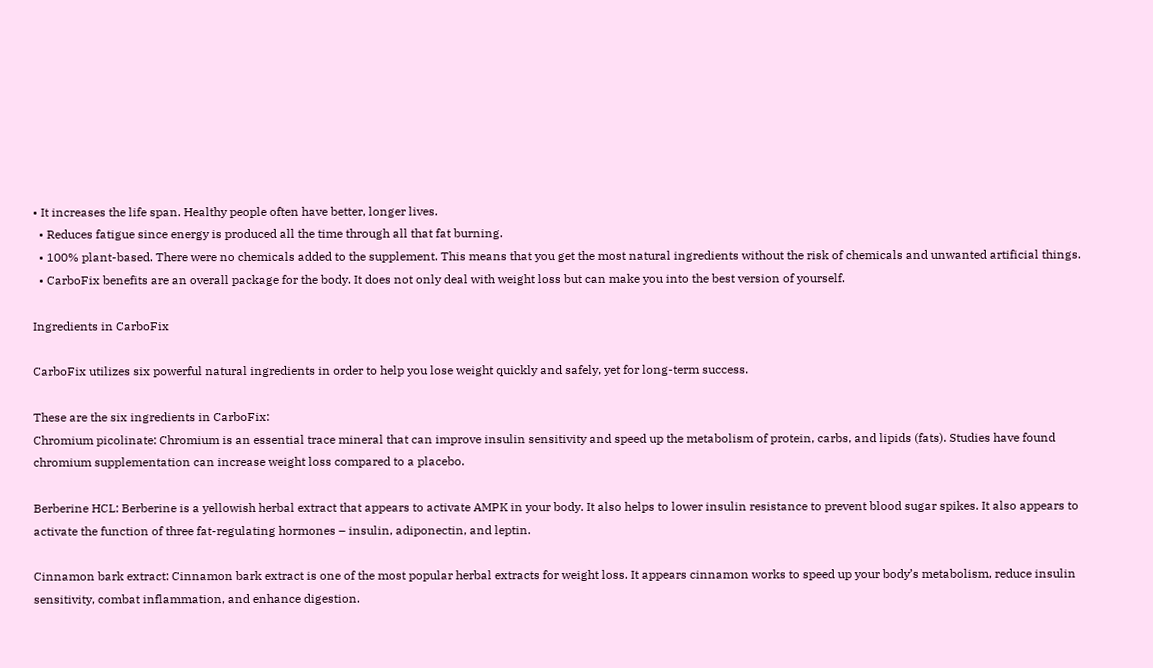• It increases the life span. Healthy people often have better, longer lives.
  • Reduces fatigue since energy is produced all the time through all that fat burning.
  • 100% plant-based. There were no chemicals added to the supplement. This means that you get the most natural ingredients without the risk of chemicals and unwanted artificial things.
  • CarboFix benefits are an overall package for the body. It does not only deal with weight loss but can make you into the best version of yourself.

Ingredients in CarboFix

CarboFix utilizes six powerful natural ingredients in order to help you lose weight quickly and safely, yet for long-term success.

These are the six ingredients in CarboFix:
Chromium picolinate: Chromium is an essential trace mineral that can improve insulin sensitivity and speed up the metabolism of protein, carbs, and lipids (fats). Studies have found chromium supplementation can increase weight loss compared to a placebo.

Berberine HCL: Berberine is a yellowish herbal extract that appears to activate AMPK in your body. It also helps to lower insulin resistance to prevent blood sugar spikes. It also appears to activate the function of three fat-regulating hormones – insulin, adiponectin, and leptin.

Cinnamon bark extract: Cinnamon bark extract is one of the most popular herbal extracts for weight loss. It appears cinnamon works to speed up your body’s metabolism, reduce insulin sensitivity, combat inflammation, and enhance digestion.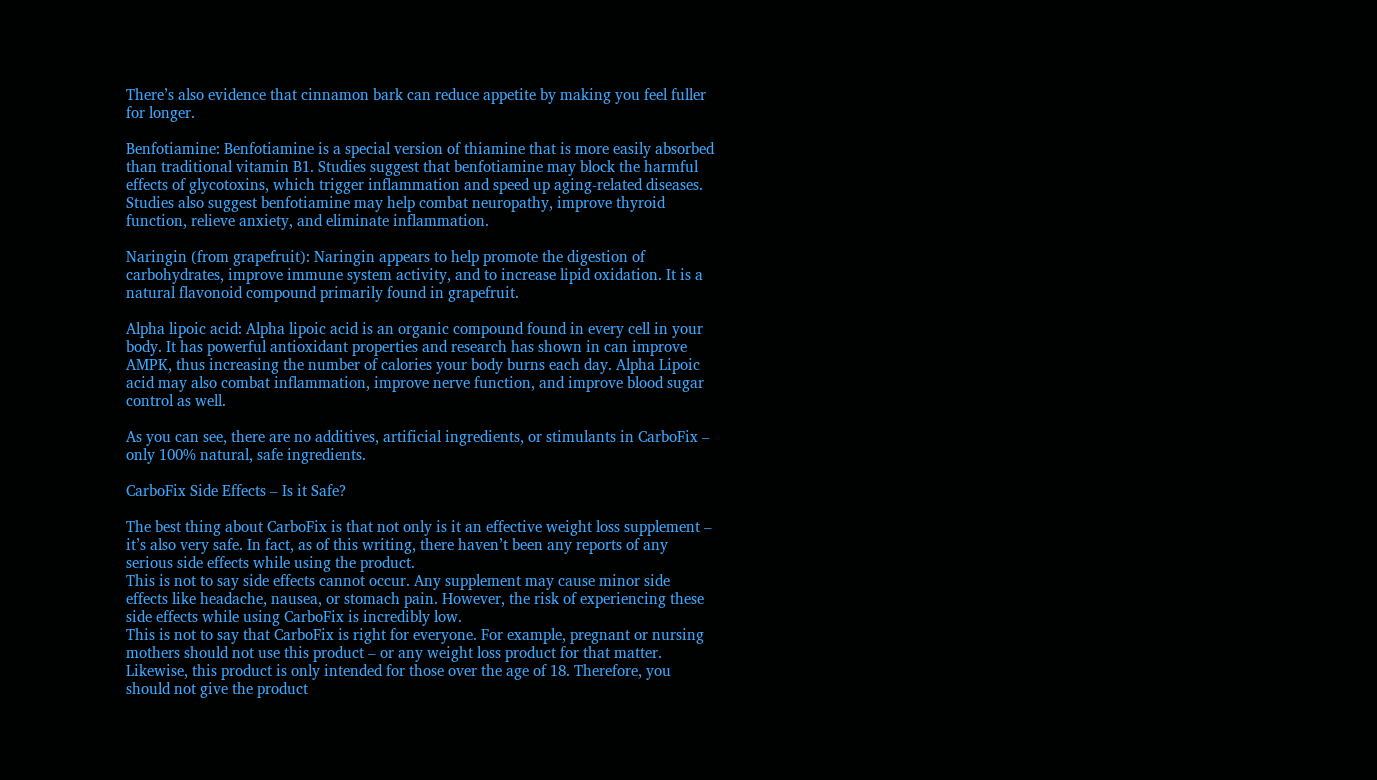There’s also evidence that cinnamon bark can reduce appetite by making you feel fuller for longer.

Benfotiamine: Benfotiamine is a special version of thiamine that is more easily absorbed than traditional vitamin B1. Studies suggest that benfotiamine may block the harmful effects of glycotoxins, which trigger inflammation and speed up aging-related diseases. Studies also suggest benfotiamine may help combat neuropathy, improve thyroid function, relieve anxiety, and eliminate inflammation.

Naringin (from grapefruit): Naringin appears to help promote the digestion of carbohydrates, improve immune system activity, and to increase lipid oxidation. It is a natural flavonoid compound primarily found in grapefruit.

Alpha lipoic acid: Alpha lipoic acid is an organic compound found in every cell in your body. It has powerful antioxidant properties and research has shown in can improve AMPK, thus increasing the number of calories your body burns each day. Alpha Lipoic acid may also combat inflammation, improve nerve function, and improve blood sugar control as well.

As you can see, there are no additives, artificial ingredients, or stimulants in CarboFix – only 100% natural, safe ingredients.

CarboFix Side Effects – Is it Safe?

The best thing about CarboFix is that not only is it an effective weight loss supplement – it’s also very safe. In fact, as of this writing, there haven’t been any reports of any serious side effects while using the product.
This is not to say side effects cannot occur. Any supplement may cause minor side effects like headache, nausea, or stomach pain. However, the risk of experiencing these side effects while using CarboFix is incredibly low.
This is not to say that CarboFix is right for everyone. For example, pregnant or nursing mothers should not use this product – or any weight loss product for that matter. Likewise, this product is only intended for those over the age of 18. Therefore, you should not give the product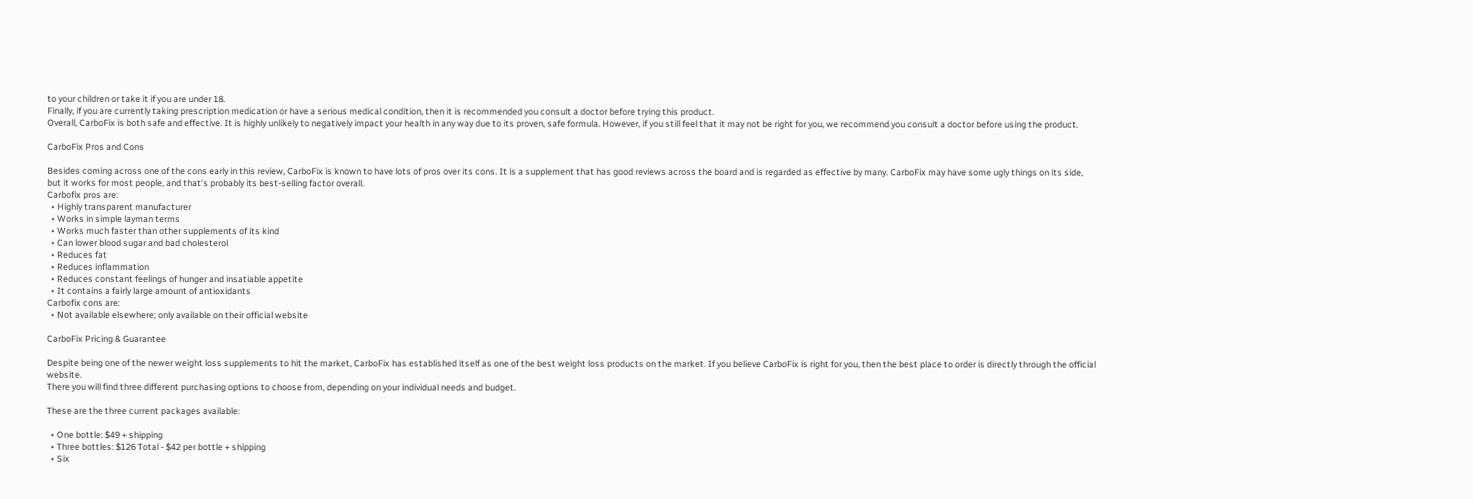to your children or take it if you are under 18.
Finally, if you are currently taking prescription medication or have a serious medical condition, then it is recommended you consult a doctor before trying this product.
Overall, CarboFix is both safe and effective. It is highly unlikely to negatively impact your health in any way due to its proven, safe formula. However, if you still feel that it may not be right for you, we recommend you consult a doctor before using the product.

CarboFix Pros and Cons

Besides coming across one of the cons early in this review, CarboFix is known to have lots of pros over its cons. It is a supplement that has good reviews across the board and is regarded as effective by many. CarboFix may have some ugly things on its side, but it works for most people, and that’s probably its best-selling factor overall.
Carbofix pros are:
  • Highly transparent manufacturer
  • Works in simple layman terms
  • Works much faster than other supplements of its kind
  • Can lower blood sugar and bad cholesterol
  • Reduces fat
  • Reduces inflammation
  • Reduces constant feelings of hunger and insatiable appetite
  • It contains a fairly large amount of antioxidants
Carbofix cons are:
  • Not available elsewhere; only available on their official website

CarboFix Pricing & Guarantee

Despite being one of the newer weight loss supplements to hit the market, CarboFix has established itself as one of the best weight loss products on the market. If you believe CarboFix is right for you, then the best place to order is directly through the official website.
There you will find three different purchasing options to choose from, depending on your individual needs and budget.

These are the three current packages available:

  • One bottle: $49 + shipping
  • Three bottles: $126 Total - $42 per bottle + shipping
  • Six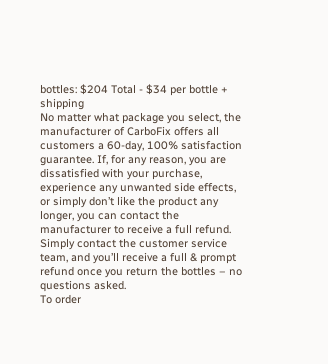bottles: $204 Total - $34 per bottle + shipping
No matter what package you select, the manufacturer of CarboFix offers all customers a 60-day, 100% satisfaction guarantee. If, for any reason, you are dissatisfied with your purchase, experience any unwanted side effects, or simply don’t like the product any longer, you can contact the manufacturer to receive a full refund.
Simply contact the customer service team, and you’ll receive a full & prompt refund once you return the bottles – no questions asked.
To order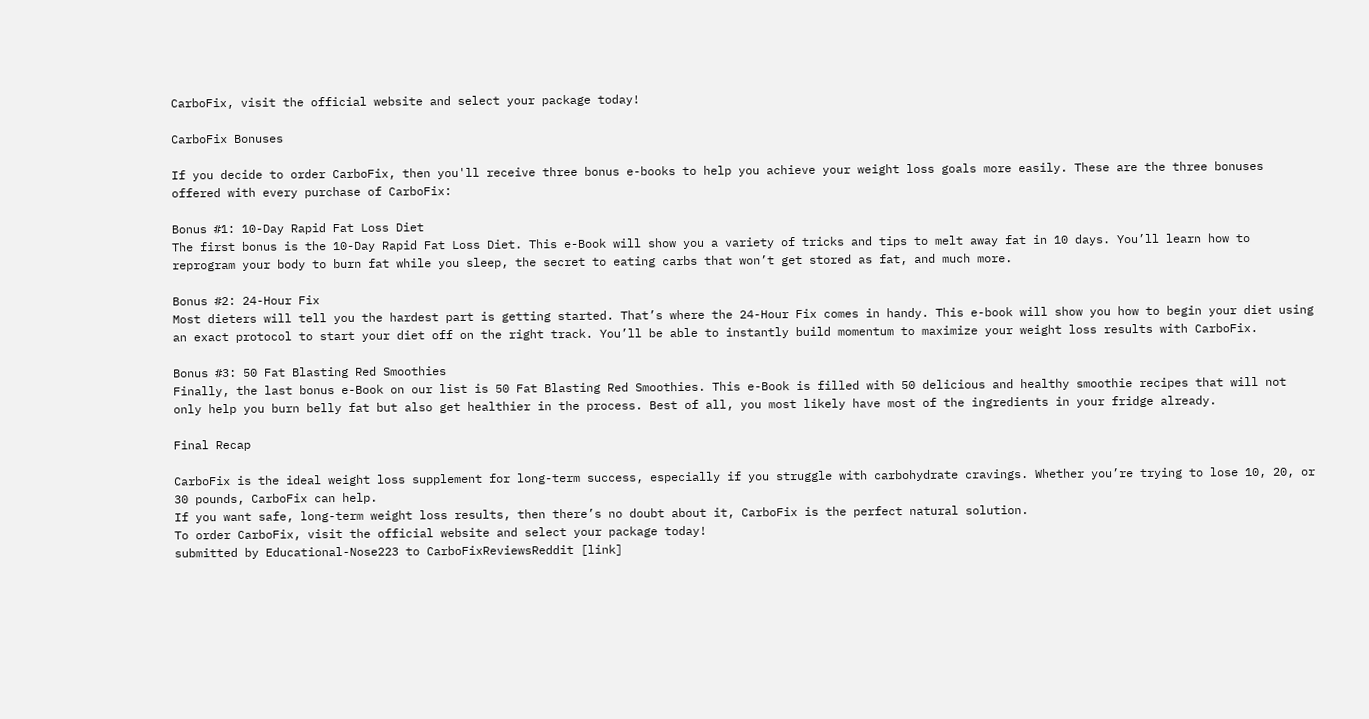CarboFix, visit the official website and select your package today!

CarboFix Bonuses

If you decide to order CarboFix, then you'll receive three bonus e-books to help you achieve your weight loss goals more easily. These are the three bonuses offered with every purchase of CarboFix:

Bonus #1: 10-Day Rapid Fat Loss Diet
The first bonus is the 10-Day Rapid Fat Loss Diet. This e-Book will show you a variety of tricks and tips to melt away fat in 10 days. You’ll learn how to reprogram your body to burn fat while you sleep, the secret to eating carbs that won’t get stored as fat, and much more.

Bonus #2: 24-Hour Fix
Most dieters will tell you the hardest part is getting started. That’s where the 24-Hour Fix comes in handy. This e-book will show you how to begin your diet using an exact protocol to start your diet off on the right track. You’ll be able to instantly build momentum to maximize your weight loss results with CarboFix.

Bonus #3: 50 Fat Blasting Red Smoothies
Finally, the last bonus e-Book on our list is 50 Fat Blasting Red Smoothies. This e-Book is filled with 50 delicious and healthy smoothie recipes that will not only help you burn belly fat but also get healthier in the process. Best of all, you most likely have most of the ingredients in your fridge already.

Final Recap

CarboFix is the ideal weight loss supplement for long-term success, especially if you struggle with carbohydrate cravings. Whether you’re trying to lose 10, 20, or 30 pounds, CarboFix can help.
If you want safe, long-term weight loss results, then there’s no doubt about it, CarboFix is the perfect natural solution.
To order CarboFix, visit the official website and select your package today!
submitted by Educational-Nose223 to CarboFixReviewsReddit [link]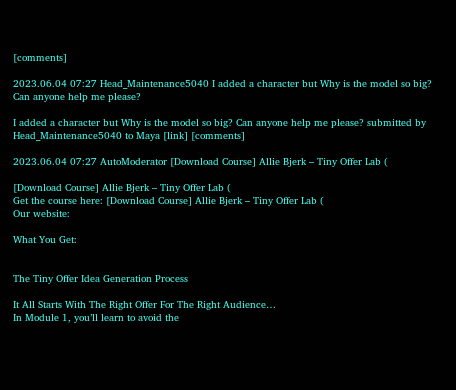[comments]

2023.06.04 07:27 Head_Maintenance5040 I added a character but Why is the model so big? Can anyone help me please?

I added a character but Why is the model so big? Can anyone help me please? submitted by Head_Maintenance5040 to Maya [link] [comments]

2023.06.04 07:27 AutoModerator [Download Course] Allie Bjerk – Tiny Offer Lab (

[Download Course] Allie Bjerk – Tiny Offer Lab (
Get the course here: [Download Course] Allie Bjerk – Tiny Offer Lab (
Our website:

What You Get:


The Tiny Offer Idea Generation Process

It All Starts With The Right Offer For The Right Audience…
In Module 1, you’ll learn to avoid the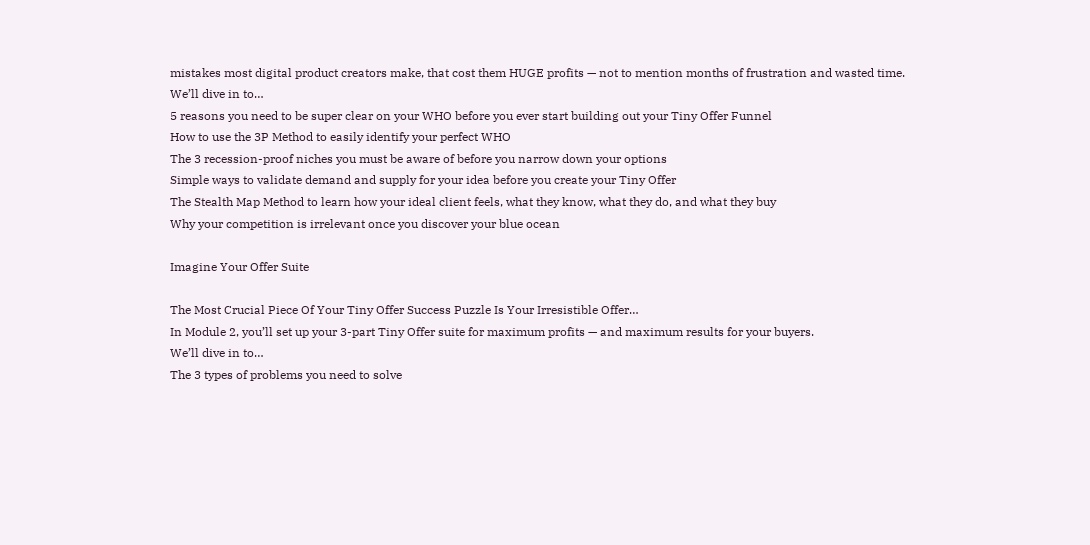mistakes most digital product creators make, that cost them HUGE profits — not to mention months of frustration and wasted time.
We’ll dive in to…
5 reasons you need to be super clear on your WHO before you ever start building out your Tiny Offer Funnel
How to use the 3P Method to easily identify your perfect WHO
The 3 recession-proof niches you must be aware of before you narrow down your options
Simple ways to validate demand and supply for your idea before you create your Tiny Offer
The Stealth Map Method to learn how your ideal client feels, what they know, what they do, and what they buy
Why your competition is irrelevant once you discover your blue ocean

Imagine Your Offer Suite

The Most Crucial Piece Of Your Tiny Offer Success Puzzle Is Your Irresistible Offer…
In Module 2, you’ll set up your 3-part Tiny Offer suite for maximum profits — and maximum results for your buyers.
We’ll dive in to…
The 3 types of problems you need to solve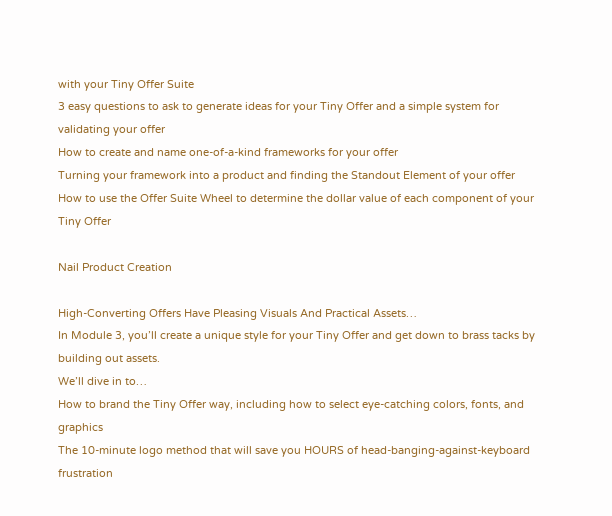with your Tiny Offer Suite
3 easy questions to ask to generate ideas for your Tiny Offer and a simple system for validating your offer
How to create and name one-of-a-kind frameworks for your offer
Turning your framework into a product and finding the Standout Element of your offer
How to use the Offer Suite Wheel to determine the dollar value of each component of your Tiny Offer

Nail Product Creation

High-Converting Offers Have Pleasing Visuals And Practical Assets…
In Module 3, you’ll create a unique style for your Tiny Offer and get down to brass tacks by building out assets.
We’ll dive in to…
How to brand the Tiny Offer way, including how to select eye-catching colors, fonts, and graphics
The 10-minute logo method that will save you HOURS of head-banging-against-keyboard frustration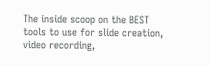The inside scoop on the BEST tools to use for slide creation, video recording,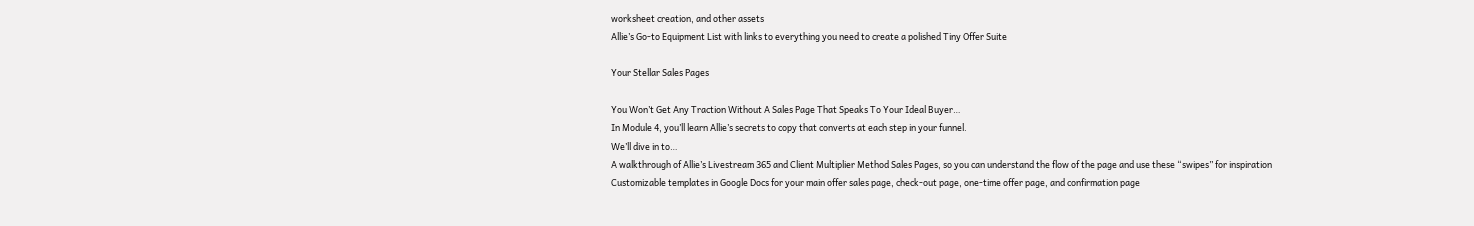worksheet creation, and other assets
Allie’s Go-to Equipment List with links to everything you need to create a polished Tiny Offer Suite

Your Stellar Sales Pages

You Won’t Get Any Traction Without A Sales Page That Speaks To Your Ideal Buyer…
In Module 4, you’ll learn Allie’s secrets to copy that converts at each step in your funnel.
We’ll dive in to…
A walkthrough of Allie’s Livestream 365 and Client Multiplier Method Sales Pages, so you can understand the flow of the page and use these “swipes” for inspiration
Customizable templates in Google Docs for your main offer sales page, check-out page, one-time offer page, and confirmation page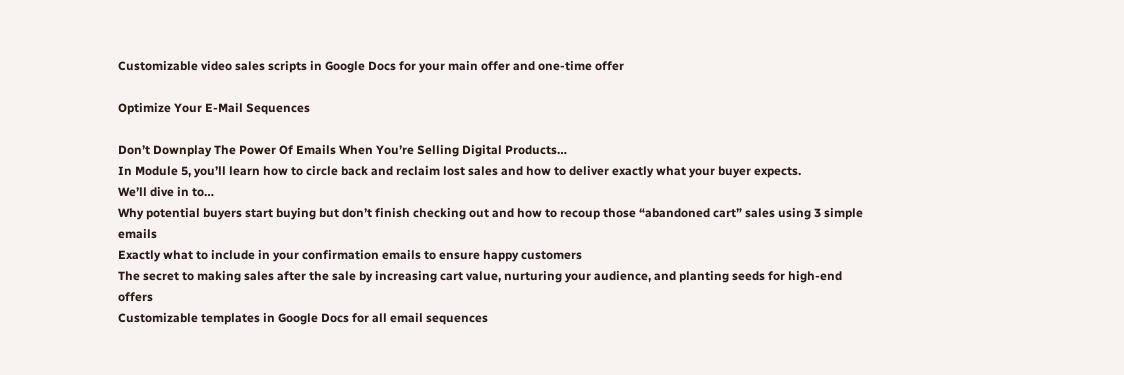Customizable video sales scripts in Google Docs for your main offer and one-time offer

Optimize Your E-Mail Sequences

Don’t Downplay The Power Of Emails When You’re Selling Digital Products…
In Module 5, you’ll learn how to circle back and reclaim lost sales and how to deliver exactly what your buyer expects.
We’ll dive in to…
Why potential buyers start buying but don’t finish checking out and how to recoup those “abandoned cart” sales using 3 simple emails
Exactly what to include in your confirmation emails to ensure happy customers
The secret to making sales after the sale by increasing cart value, nurturing your audience, and planting seeds for high-end offers
Customizable templates in Google Docs for all email sequences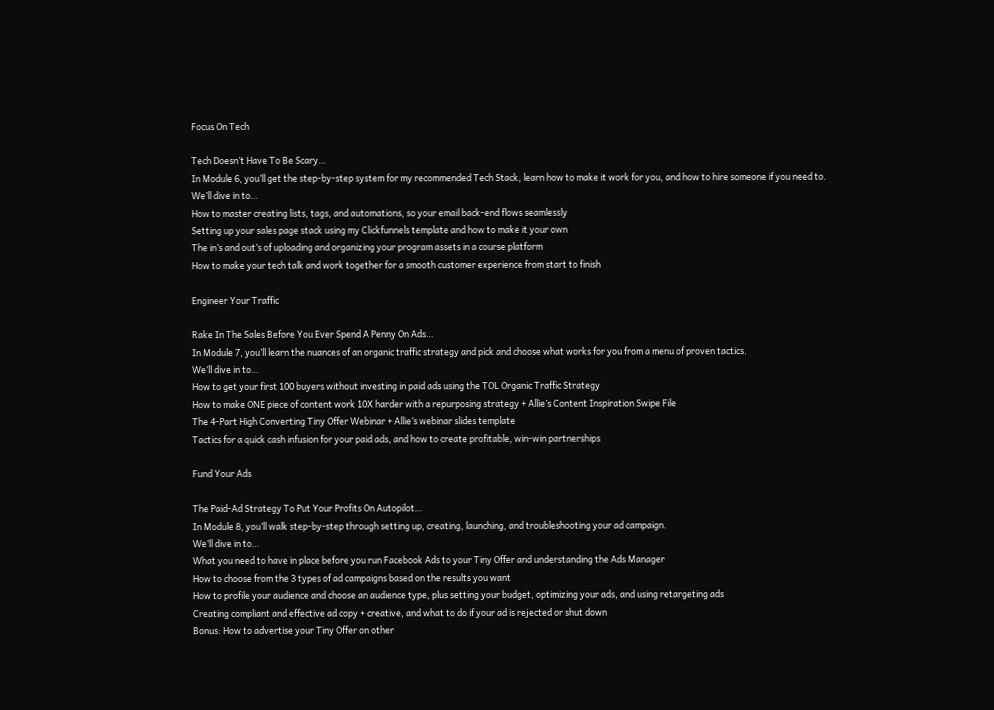Focus On Tech

Tech Doesn’t Have To Be Scary…
In Module 6, you’ll get the step-by-step system for my recommended Tech Stack, learn how to make it work for you, and how to hire someone if you need to.
We’ll dive in to…
How to master creating lists, tags, and automations, so your email back-end flows seamlessly
Setting up your sales page stack using my Clickfunnels template and how to make it your own
The in’s and out’s of uploading and organizing your program assets in a course platform
How to make your tech talk and work together for a smooth customer experience from start to finish

Engineer Your Traffic

Rake In The Sales Before You Ever Spend A Penny On Ads…
In Module 7, you’ll learn the nuances of an organic traffic strategy and pick and choose what works for you from a menu of proven tactics.
We’ll dive in to…
How to get your first 100 buyers without investing in paid ads using the TOL Organic Traffic Strategy
How to make ONE piece of content work 10X harder with a repurposing strategy + Allie’s Content Inspiration Swipe File
The 4-Part High Converting Tiny Offer Webinar + Allie’s webinar slides template
Tactics for a quick cash infusion for your paid ads, and how to create profitable, win-win partnerships

Fund Your Ads

The Paid-Ad Strategy To Put Your Profits On Autopilot…
In Module 8, you’ll walk step-by-step through setting up, creating, launching, and troubleshooting your ad campaign.
We’ll dive in to…
What you need to have in place before you run Facebook Ads to your Tiny Offer and understanding the Ads Manager
How to choose from the 3 types of ad campaigns based on the results you want
How to profile your audience and choose an audience type, plus setting your budget, optimizing your ads, and using retargeting ads
Creating compliant and effective ad copy + creative, and what to do if your ad is rejected or shut down
Bonus: How to advertise your Tiny Offer on other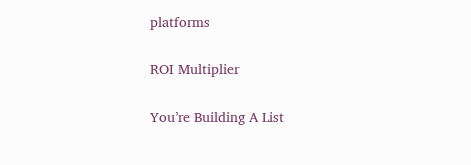platforms

ROI Multiplier

You’re Building A List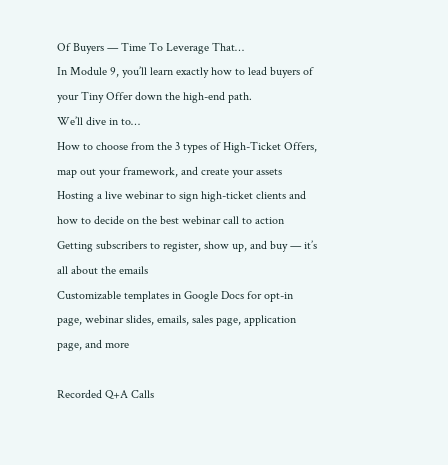Of Buyers — Time To Leverage That…
In Module 9, you’ll learn exactly how to lead buyers of your Tiny Offer down the high-end path.
We’ll dive in to…
How to choose from the 3 types of High-Ticket Offers, map out your framework, and create your assets
Hosting a live webinar to sign high-ticket clients and how to decide on the best webinar call to action
Getting subscribers to register, show up, and buy — it’s all about the emails
Customizable templates in Google Docs for opt-in page, webinar slides, emails, sales page, application page, and more

Recorded Q+A Calls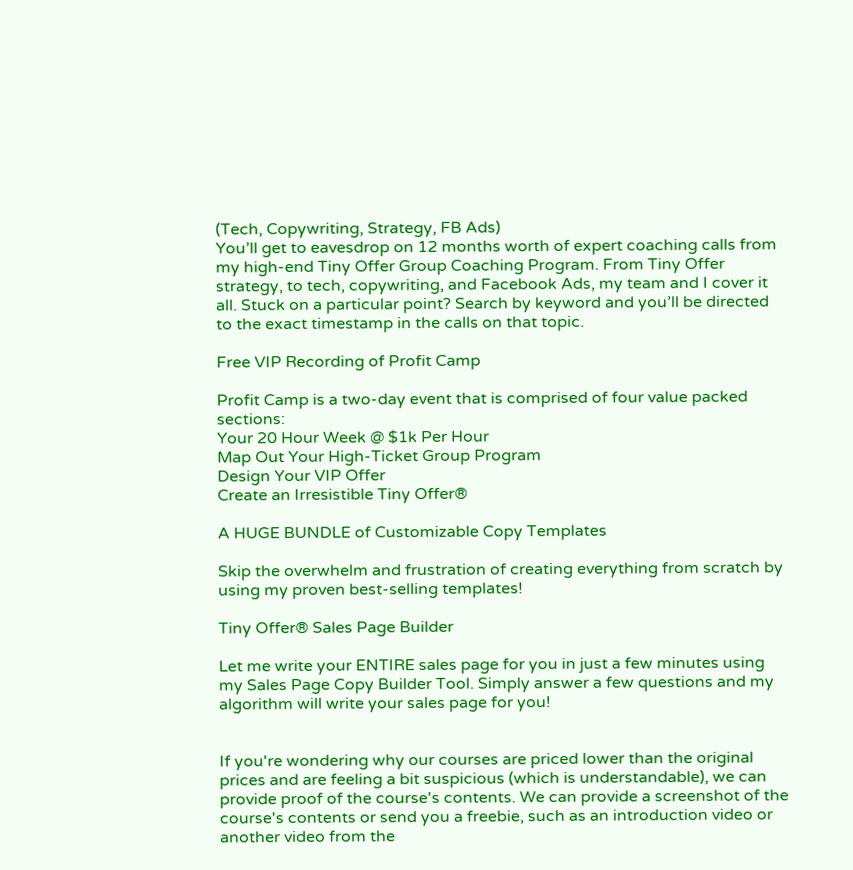(Tech, Copywriting, Strategy, FB Ads)
You’ll get to eavesdrop on 12 months worth of expert coaching calls from my high-end Tiny Offer Group Coaching Program. From Tiny Offer strategy, to tech, copywriting, and Facebook Ads, my team and I cover it all. Stuck on a particular point? Search by keyword and you’ll be directed to the exact timestamp in the calls on that topic.

Free VIP Recording of Profit Camp

Profit Camp is a two-day event that is comprised of four value packed sections:
Your 20 Hour Week @ $1k Per Hour
Map Out Your High-Ticket Group Program
Design Your VIP Offer
Create an Irresistible Tiny Offer®

A HUGE BUNDLE of Customizable Copy Templates

Skip the overwhelm and frustration of creating everything from scratch by using my proven best-selling templates!

Tiny Offer® Sales Page Builder

Let me write your ENTIRE sales page for you in just a few minutes using my Sales Page Copy Builder Tool. Simply answer a few questions and my algorithm will write your sales page for you!


If you're wondering why our courses are priced lower than the original prices and are feeling a bit suspicious (which is understandable), we can provide proof of the course's contents. We can provide a screenshot of the course's contents or send you a freebie, such as an introduction video or another video from the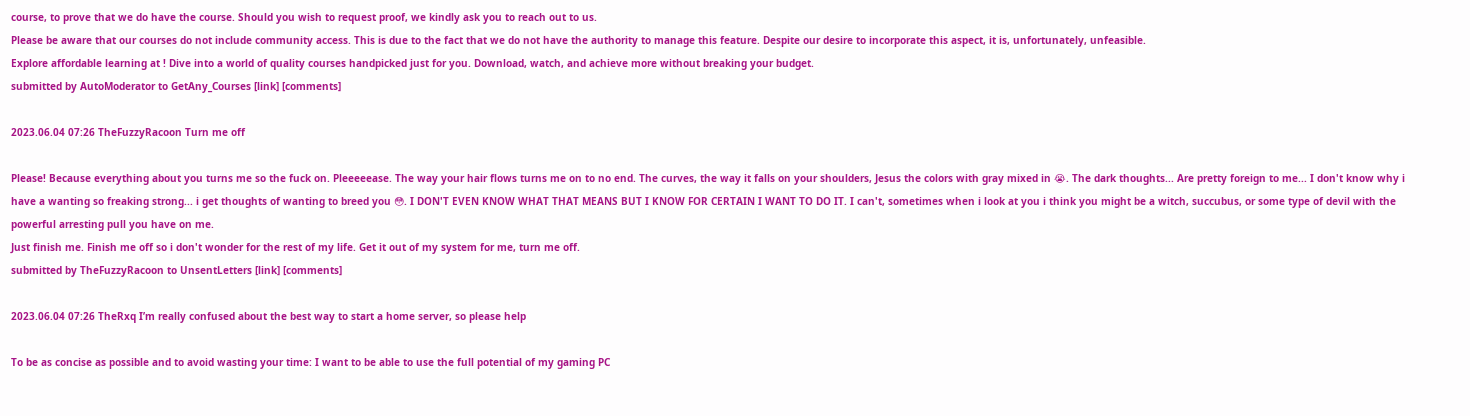course, to prove that we do have the course. Should you wish to request proof, we kindly ask you to reach out to us.
Please be aware that our courses do not include community access. This is due to the fact that we do not have the authority to manage this feature. Despite our desire to incorporate this aspect, it is, unfortunately, unfeasible.
Explore affordable learning at ! Dive into a world of quality courses handpicked just for you. Download, watch, and achieve more without breaking your budget.
submitted by AutoModerator to GetAny_Courses [link] [comments]

2023.06.04 07:26 TheFuzzyRacoon Turn me off

Please! Because everything about you turns me so the fuck on. Pleeeeease. The way your hair flows turns me on to no end. The curves, the way it falls on your shoulders, Jesus the colors with gray mixed in 😭. The dark thoughts... Are pretty foreign to me... I don't know why i have a wanting so freaking strong... i get thoughts of wanting to breed you 😳. I DON'T EVEN KNOW WHAT THAT MEANS BUT I KNOW FOR CERTAIN I WANT TO DO IT. I can't, sometimes when i look at you i think you might be a witch, succubus, or some type of devil with the powerful arresting pull you have on me.
Just finish me. Finish me off so i don't wonder for the rest of my life. Get it out of my system for me, turn me off.
submitted by TheFuzzyRacoon to UnsentLetters [link] [comments]

2023.06.04 07:26 TheRxq I’m really confused about the best way to start a home server, so please help

To be as concise as possible and to avoid wasting your time: I want to be able to use the full potential of my gaming PC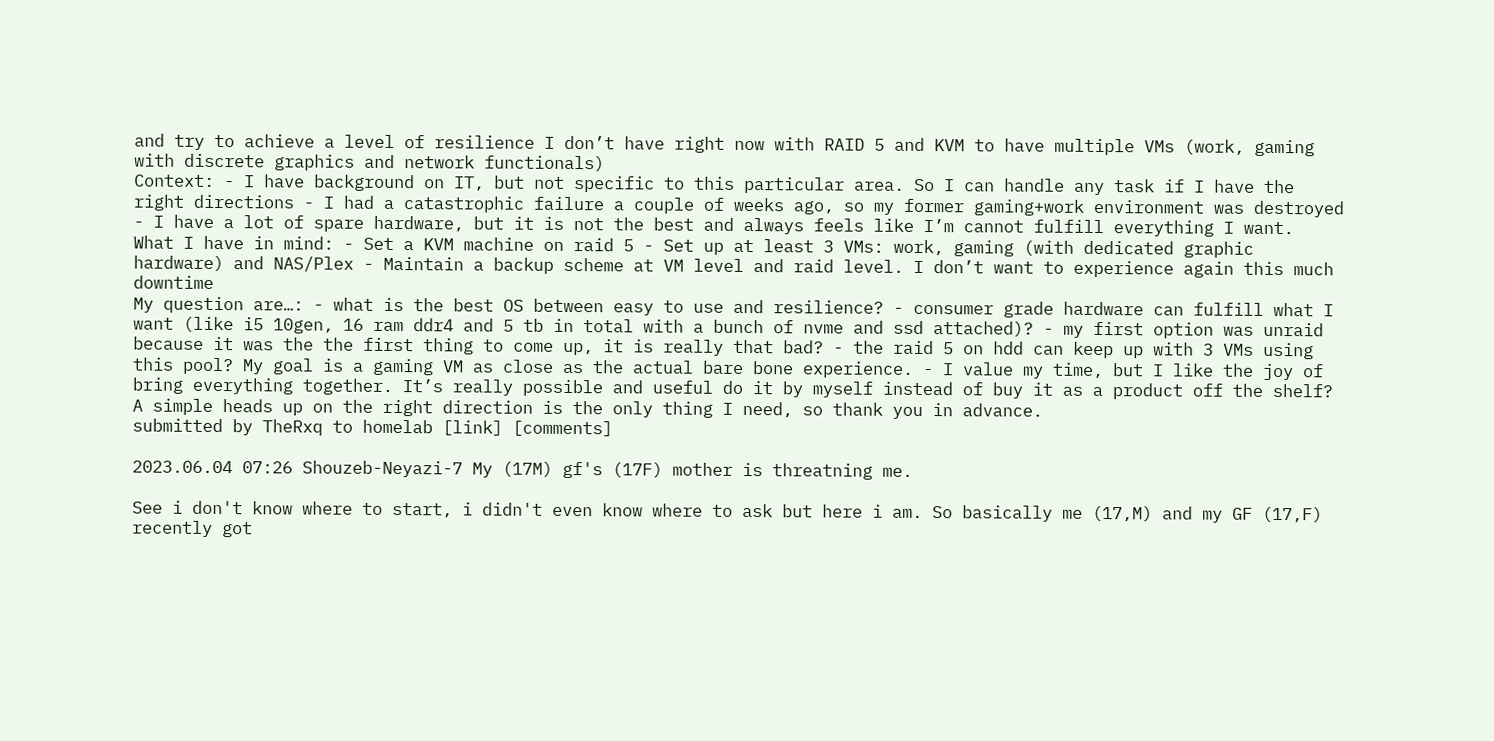and try to achieve a level of resilience I don’t have right now with RAID 5 and KVM to have multiple VMs (work, gaming with discrete graphics and network functionals)
Context: - I have background on IT, but not specific to this particular area. So I can handle any task if I have the right directions - I had a catastrophic failure a couple of weeks ago, so my former gaming+work environment was destroyed - I have a lot of spare hardware, but it is not the best and always feels like I’m cannot fulfill everything I want.
What I have in mind: - Set a KVM machine on raid 5 - Set up at least 3 VMs: work, gaming (with dedicated graphic hardware) and NAS/Plex - Maintain a backup scheme at VM level and raid level. I don’t want to experience again this much downtime
My question are…: - what is the best OS between easy to use and resilience? - consumer grade hardware can fulfill what I want (like i5 10gen, 16 ram ddr4 and 5 tb in total with a bunch of nvme and ssd attached)? - my first option was unraid because it was the the first thing to come up, it is really that bad? - the raid 5 on hdd can keep up with 3 VMs using this pool? My goal is a gaming VM as close as the actual bare bone experience. - I value my time, but I like the joy of bring everything together. It’s really possible and useful do it by myself instead of buy it as a product off the shelf?
A simple heads up on the right direction is the only thing I need, so thank you in advance.
submitted by TheRxq to homelab [link] [comments]

2023.06.04 07:26 Shouzeb-Neyazi-7 My (17M) gf's (17F) mother is threatning me.

See i don't know where to start, i didn't even know where to ask but here i am. So basically me (17,M) and my GF (17,F) recently got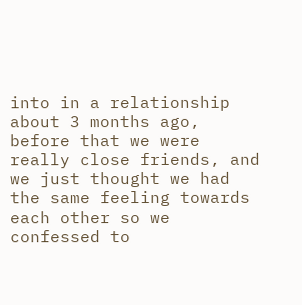into in a relationship about 3 months ago, before that we were really close friends, and we just thought we had the same feeling towards each other so we confessed to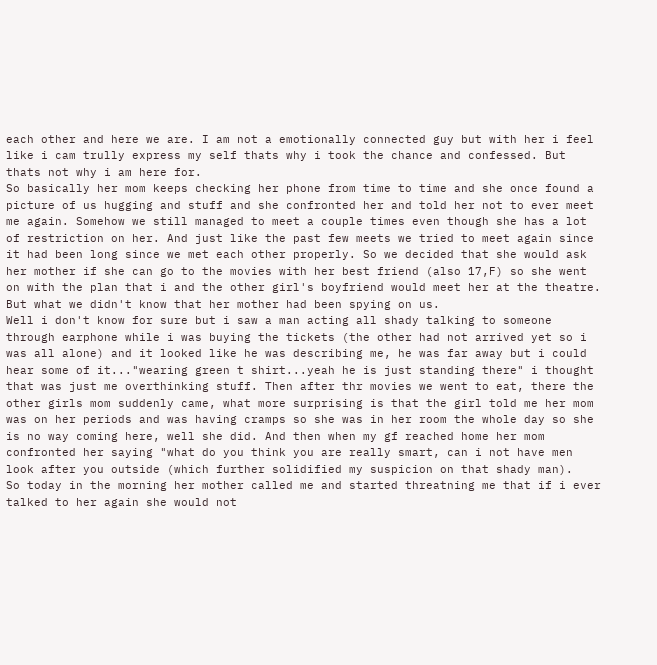each other and here we are. I am not a emotionally connected guy but with her i feel like i cam trully express my self thats why i took the chance and confessed. But thats not why i am here for.
So basically her mom keeps checking her phone from time to time and she once found a picture of us hugging and stuff and she confronted her and told her not to ever meet me again. Somehow we still managed to meet a couple times even though she has a lot of restriction on her. And just like the past few meets we tried to meet again since it had been long since we met each other properly. So we decided that she would ask her mother if she can go to the movies with her best friend (also 17,F) so she went on with the plan that i and the other girl's boyfriend would meet her at the theatre. But what we didn't know that her mother had been spying on us.
Well i don't know for sure but i saw a man acting all shady talking to someone through earphone while i was buying the tickets (the other had not arrived yet so i was all alone) and it looked like he was describing me, he was far away but i could hear some of it..."wearing green t shirt...yeah he is just standing there" i thought that was just me overthinking stuff. Then after thr movies we went to eat, there the other girls mom suddenly came, what more surprising is that the girl told me her mom was on her periods and was having cramps so she was in her room the whole day so she is no way coming here, well she did. And then when my gf reached home her mom confronted her saying "what do you think you are really smart, can i not have men look after you outside (which further solidified my suspicion on that shady man).
So today in the morning her mother called me and started threatning me that if i ever talked to her again she would not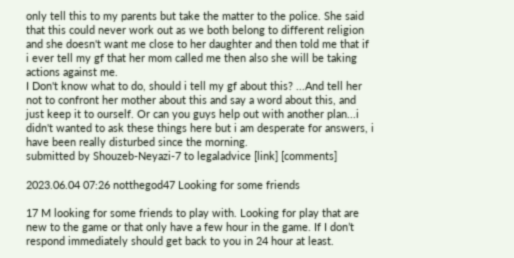only tell this to my parents but take the matter to the police. She said that this could never work out as we both belong to different religion and she doesn't want me close to her daughter and then told me that if i ever tell my gf that her mom called me then also she will be taking actions against me.
I Don't know what to do, should i tell my gf about this? ...And tell her not to confront her mother about this and say a word about this, and just keep it to ourself. Or can you guys help out with another plan...i didn't wanted to ask these things here but i am desperate for answers, i have been really disturbed since the morning.
submitted by Shouzeb-Neyazi-7 to legaladvice [link] [comments]

2023.06.04 07:26 notthegod47 Looking for some friends

17 M looking for some friends to play with. Looking for play that are new to the game or that only have a few hour in the game. If I don’t respond immediately should get back to you in 24 hour at least.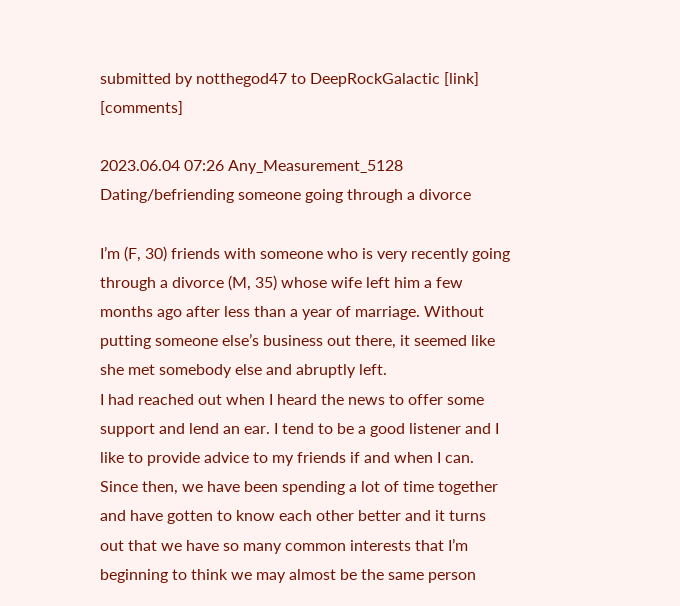submitted by notthegod47 to DeepRockGalactic [link] [comments]

2023.06.04 07:26 Any_Measurement_5128 Dating/befriending someone going through a divorce

I’m (F, 30) friends with someone who is very recently going through a divorce (M, 35) whose wife left him a few months ago after less than a year of marriage. Without putting someone else’s business out there, it seemed like she met somebody else and abruptly left.
I had reached out when I heard the news to offer some support and lend an ear. I tend to be a good listener and I like to provide advice to my friends if and when I can. Since then, we have been spending a lot of time together and have gotten to know each other better and it turns out that we have so many common interests that I’m beginning to think we may almost be the same person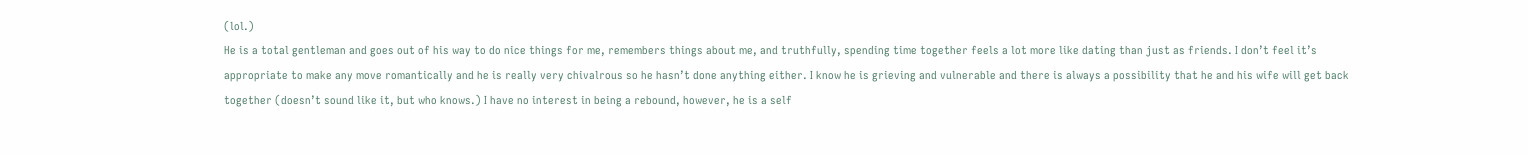(lol.)
He is a total gentleman and goes out of his way to do nice things for me, remembers things about me, and truthfully, spending time together feels a lot more like dating than just as friends. I don’t feel it’s appropriate to make any move romantically and he is really very chivalrous so he hasn’t done anything either. I know he is grieving and vulnerable and there is always a possibility that he and his wife will get back together (doesn’t sound like it, but who knows.) I have no interest in being a rebound, however, he is a self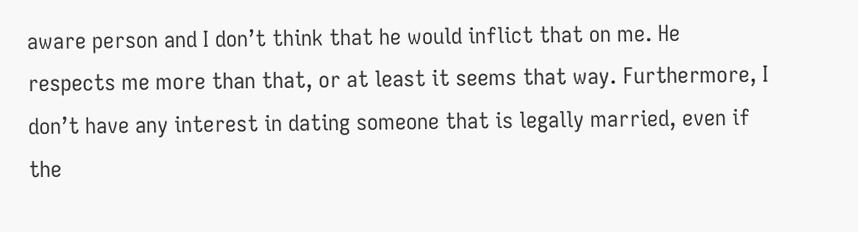aware person and I don’t think that he would inflict that on me. He respects me more than that, or at least it seems that way. Furthermore, I don’t have any interest in dating someone that is legally married, even if the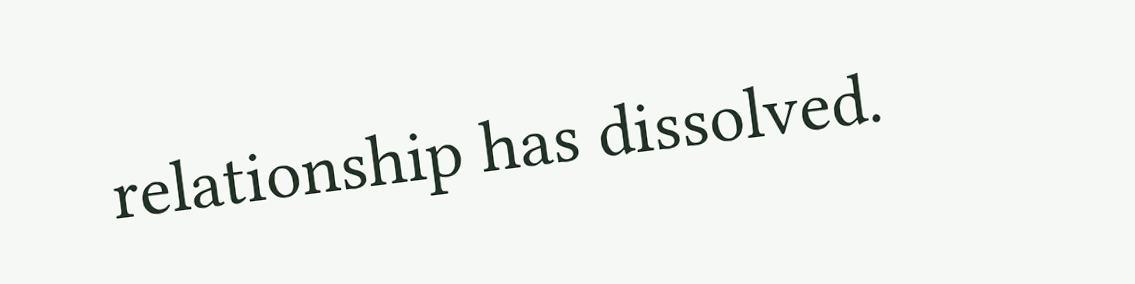relationship has dissolved.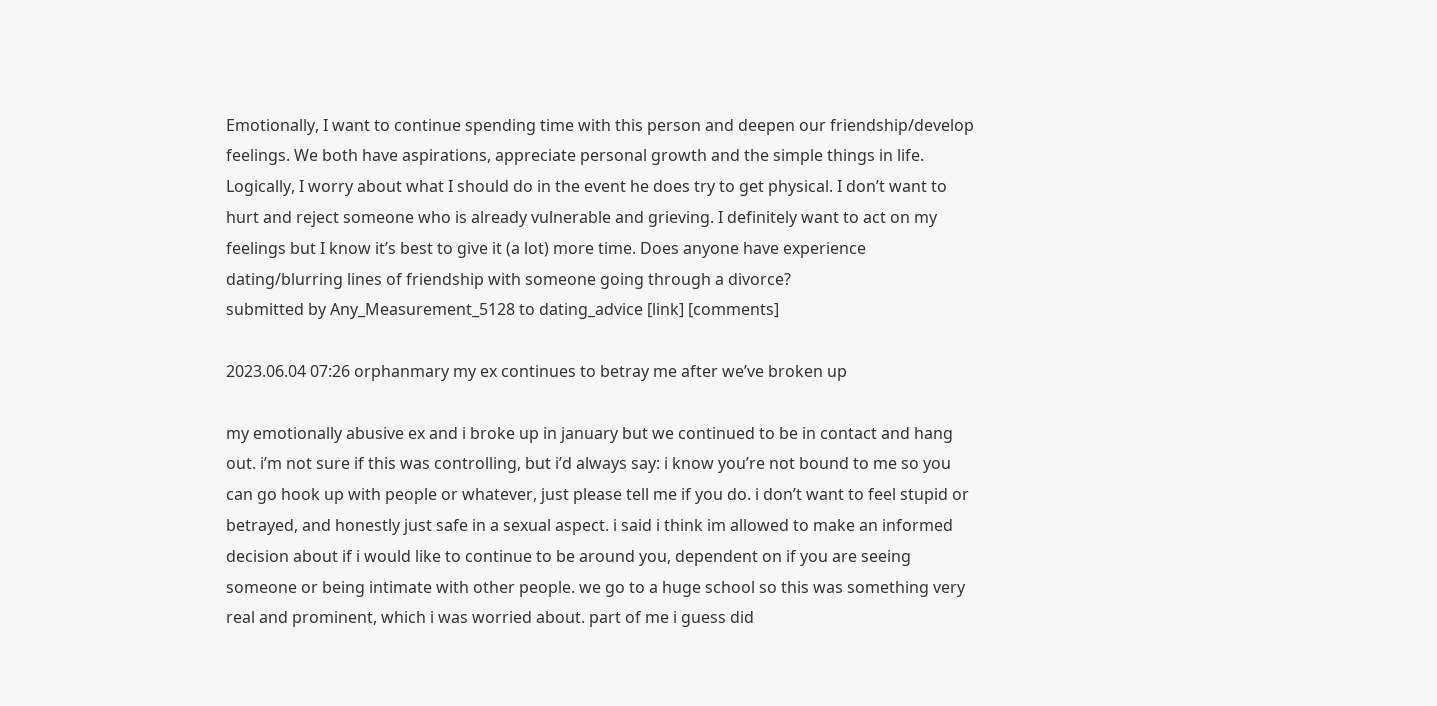Emotionally, I want to continue spending time with this person and deepen our friendship/develop feelings. We both have aspirations, appreciate personal growth and the simple things in life. Logically, I worry about what I should do in the event he does try to get physical. I don’t want to hurt and reject someone who is already vulnerable and grieving. I definitely want to act on my feelings but I know it’s best to give it (a lot) more time. Does anyone have experience dating/blurring lines of friendship with someone going through a divorce?
submitted by Any_Measurement_5128 to dating_advice [link] [comments]

2023.06.04 07:26 orphanmary my ex continues to betray me after we’ve broken up

my emotionally abusive ex and i broke up in january but we continued to be in contact and hang out. i’m not sure if this was controlling, but i’d always say: i know you’re not bound to me so you can go hook up with people or whatever, just please tell me if you do. i don’t want to feel stupid or betrayed, and honestly just safe in a sexual aspect. i said i think im allowed to make an informed decision about if i would like to continue to be around you, dependent on if you are seeing someone or being intimate with other people. we go to a huge school so this was something very real and prominent, which i was worried about. part of me i guess did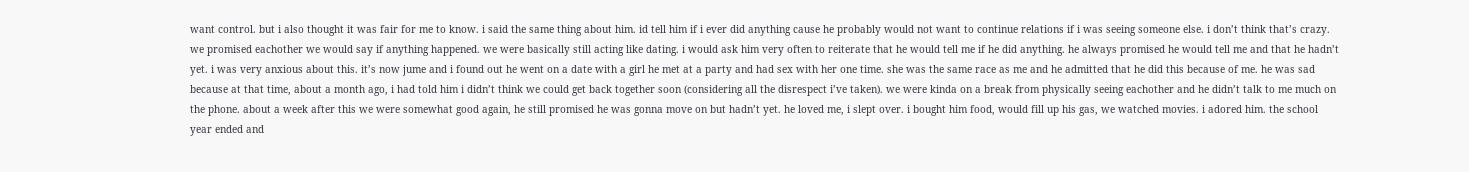want control. but i also thought it was fair for me to know. i said the same thing about him. id tell him if i ever did anything cause he probably would not want to continue relations if i was seeing someone else. i don’t think that’s crazy. we promised eachother we would say if anything happened. we were basically still acting like dating. i would ask him very often to reiterate that he would tell me if he did anything. he always promised he would tell me and that he hadn’t yet. i was very anxious about this. it’s now jume and i found out he went on a date with a girl he met at a party and had sex with her one time. she was the same race as me and he admitted that he did this because of me. he was sad because at that time, about a month ago, i had told him i didn’t think we could get back together soon (considering all the disrespect i’ve taken). we were kinda on a break from physically seeing eachother and he didn’t talk to me much on the phone. about a week after this we were somewhat good again, he still promised he was gonna move on but hadn’t yet. he loved me, i slept over. i bought him food, would fill up his gas, we watched movies. i adored him. the school year ended and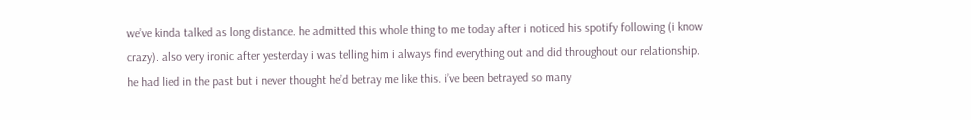we’ve kinda talked as long distance. he admitted this whole thing to me today after i noticed his spotify following (i know crazy). also very ironic after yesterday i was telling him i always find everything out and did throughout our relationship. he had lied in the past but i never thought he’d betray me like this. i’ve been betrayed so many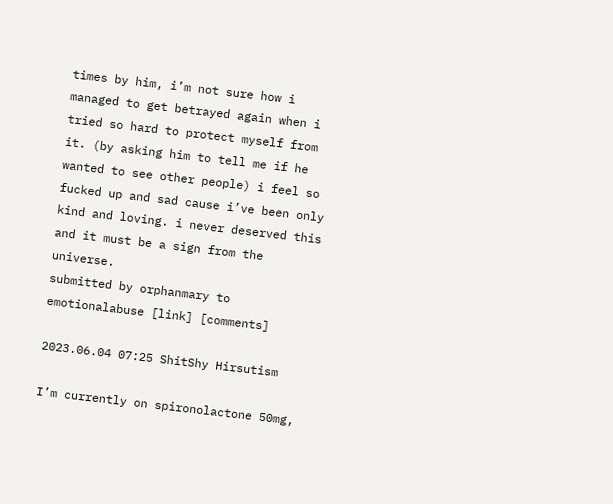times by him, i’m not sure how i managed to get betrayed again when i tried so hard to protect myself from it. (by asking him to tell me if he wanted to see other people) i feel so fucked up and sad cause i’ve been only kind and loving. i never deserved this and it must be a sign from the universe.
submitted by orphanmary to emotionalabuse [link] [comments]

2023.06.04 07:25 ShitShy Hirsutism

I’m currently on spironolactone 50mg,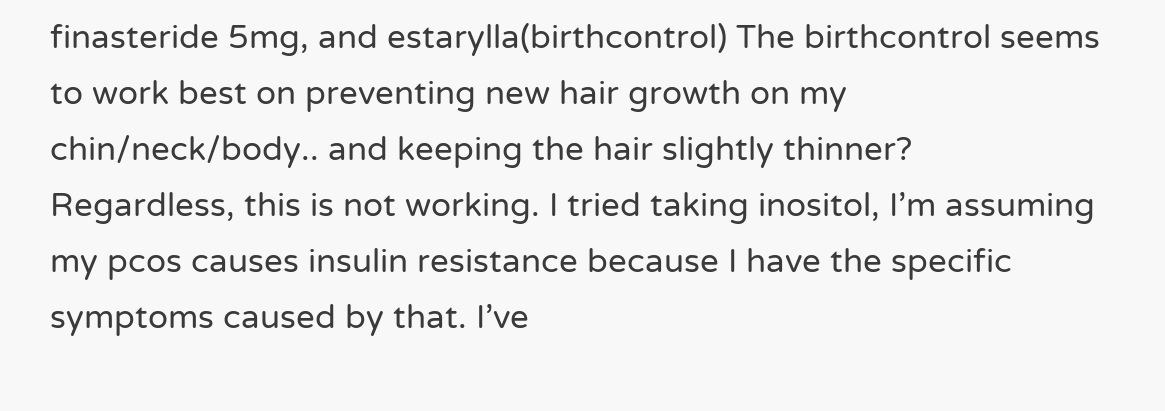finasteride 5mg, and estarylla(birthcontrol) The birthcontrol seems to work best on preventing new hair growth on my chin/neck/body.. and keeping the hair slightly thinner? Regardless, this is not working. I tried taking inositol, I’m assuming my pcos causes insulin resistance because I have the specific symptoms caused by that. I’ve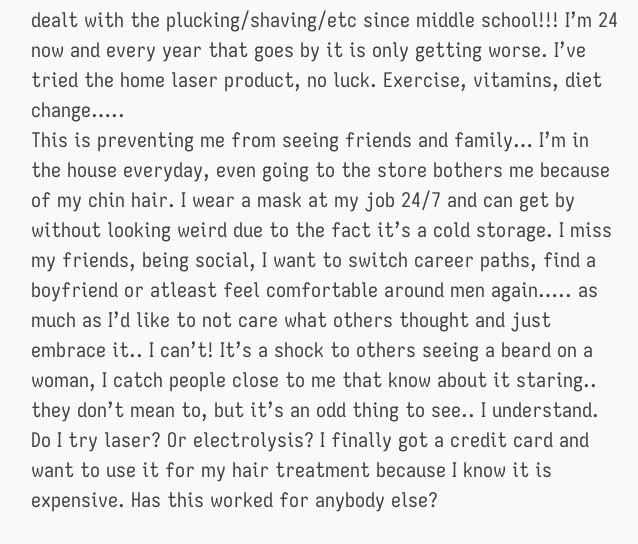dealt with the plucking/shaving/etc since middle school!!! I’m 24 now and every year that goes by it is only getting worse. I’ve tried the home laser product, no luck. Exercise, vitamins, diet change…..
This is preventing me from seeing friends and family… I’m in the house everyday, even going to the store bothers me because of my chin hair. I wear a mask at my job 24/7 and can get by without looking weird due to the fact it’s a cold storage. I miss my friends, being social, I want to switch career paths, find a boyfriend or atleast feel comfortable around men again….. as much as I’d like to not care what others thought and just embrace it.. I can’t! It’s a shock to others seeing a beard on a woman, I catch people close to me that know about it staring.. they don’t mean to, but it’s an odd thing to see.. I understand.
Do I try laser? Or electrolysis? I finally got a credit card and want to use it for my hair treatment because I know it is expensive. Has this worked for anybody else?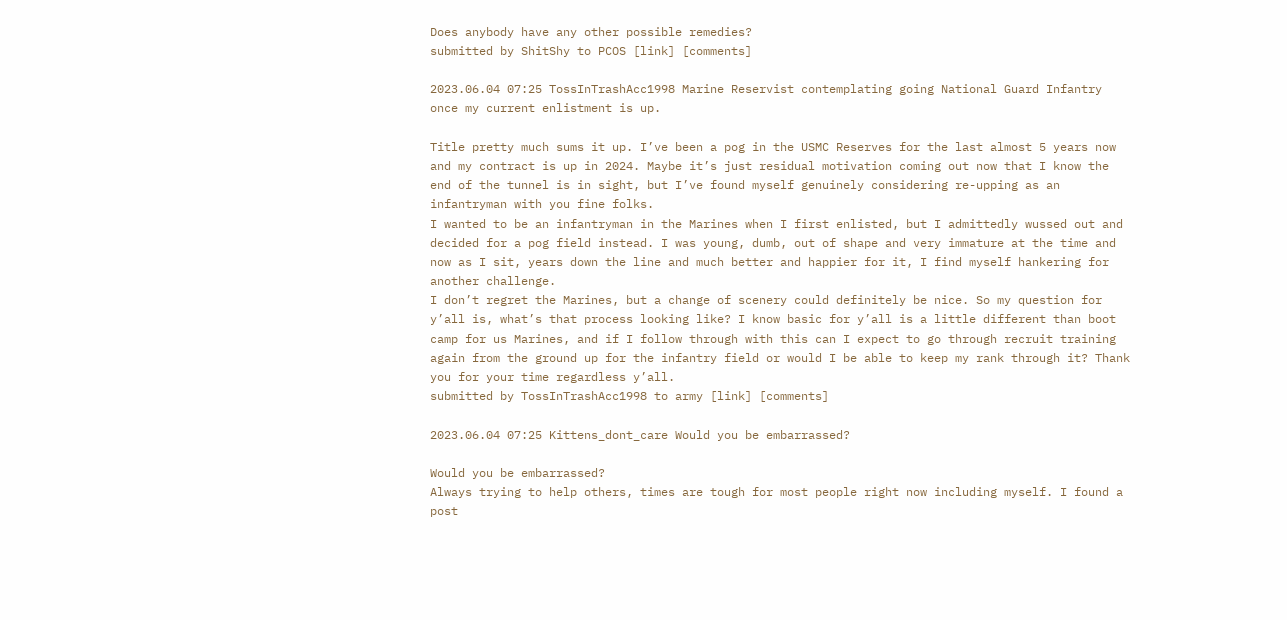Does anybody have any other possible remedies?
submitted by ShitShy to PCOS [link] [comments]

2023.06.04 07:25 TossInTrashAcc1998 Marine Reservist contemplating going National Guard Infantry once my current enlistment is up.

Title pretty much sums it up. I’ve been a pog in the USMC Reserves for the last almost 5 years now and my contract is up in 2024. Maybe it’s just residual motivation coming out now that I know the end of the tunnel is in sight, but I’ve found myself genuinely considering re-upping as an infantryman with you fine folks.
I wanted to be an infantryman in the Marines when I first enlisted, but I admittedly wussed out and decided for a pog field instead. I was young, dumb, out of shape and very immature at the time and now as I sit, years down the line and much better and happier for it, I find myself hankering for another challenge.
I don’t regret the Marines, but a change of scenery could definitely be nice. So my question for y’all is, what’s that process looking like? I know basic for y’all is a little different than boot camp for us Marines, and if I follow through with this can I expect to go through recruit training again from the ground up for the infantry field or would I be able to keep my rank through it? Thank you for your time regardless y’all.
submitted by TossInTrashAcc1998 to army [link] [comments]

2023.06.04 07:25 Kittens_dont_care Would you be embarrassed?

Would you be embarrassed?
Always trying to help others, times are tough for most people right now including myself. I found a post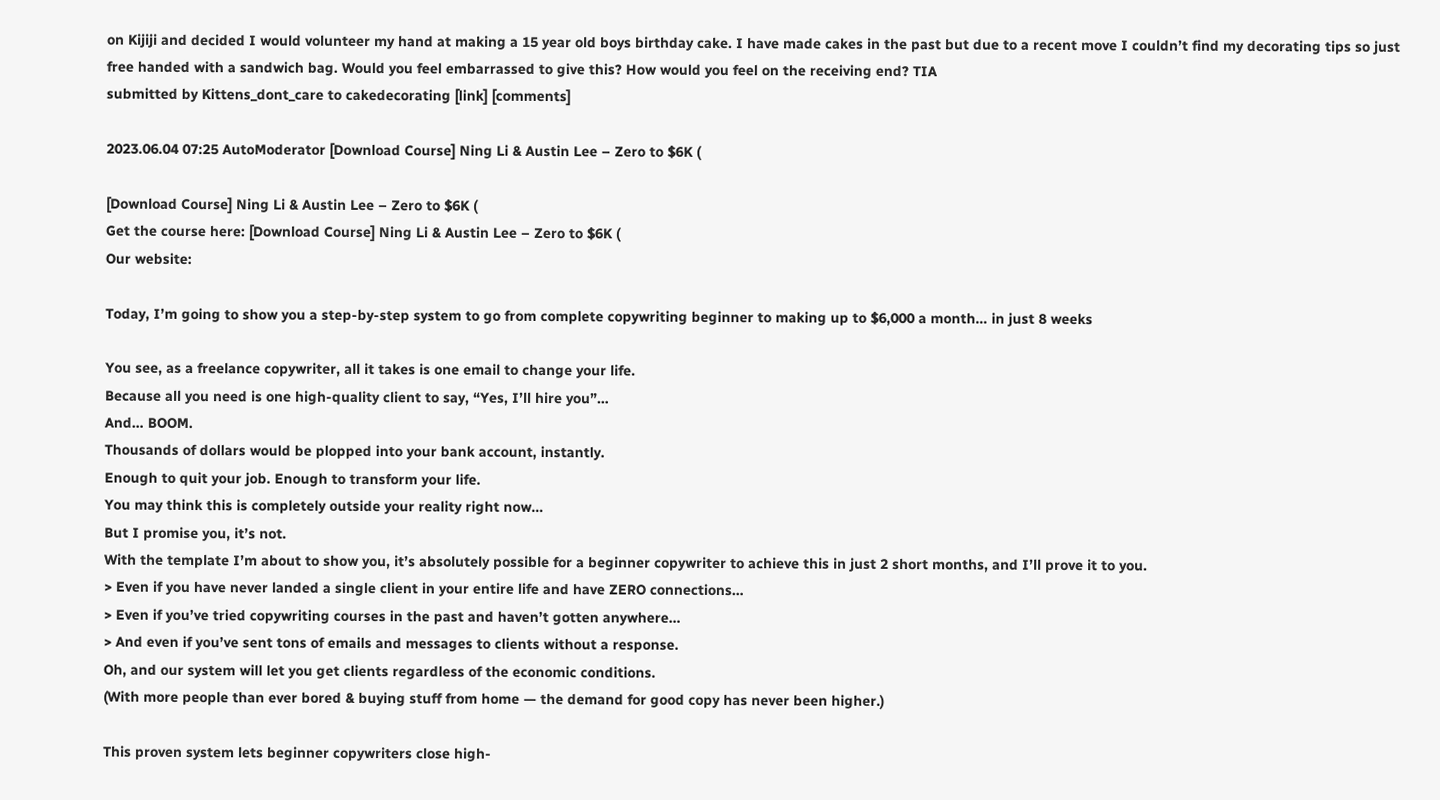on Kijiji and decided I would volunteer my hand at making a 15 year old boys birthday cake. I have made cakes in the past but due to a recent move I couldn’t find my decorating tips so just free handed with a sandwich bag. Would you feel embarrassed to give this? How would you feel on the receiving end? TIA
submitted by Kittens_dont_care to cakedecorating [link] [comments]

2023.06.04 07:25 AutoModerator [Download Course] Ning Li & Austin Lee – Zero to $6K (

[Download Course] Ning Li & Austin Lee – Zero to $6K (
Get the course here: [Download Course] Ning Li & Austin Lee – Zero to $6K (
Our website:

Today, I’m going to show you a step-by-step system to go from complete copywriting beginner to making up to $6,000 a month… in just 8 weeks

You see, as a freelance copywriter, all it takes is one email to change your life.
Because all you need is one high-quality client to say, “Yes, I’ll hire you”…
And… BOOM.
Thousands of dollars would be plopped into your bank account, instantly.
Enough to quit your job. Enough to transform your life.
You may think this is completely outside your reality right now…
But I promise you, it’s not.
With the template I’m about to show you, it’s absolutely possible for a beginner copywriter to achieve this in just 2 short months, and I’ll prove it to you.
> Even if you have never landed a single client in your entire life and have ZERO connections…
> Even if you’ve tried copywriting courses in the past and haven’t gotten anywhere…
> And even if you’ve sent tons of emails and messages to clients without a response.
Oh, and our system will let you get clients regardless of the economic conditions.
(With more people than ever bored & buying stuff from home — the demand for good copy has never been higher.)

This proven system lets beginner copywriters close high-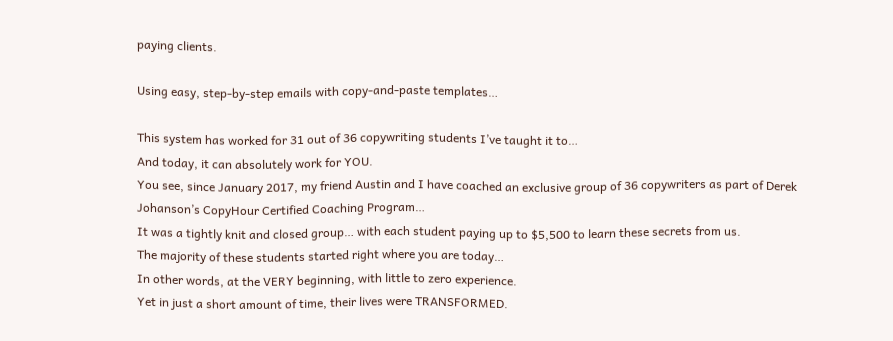paying clients.

Using easy, step-by-step emails with copy-and-paste templates…

This system has worked for 31 out of 36 copywriting students I’ve taught it to…
And today, it can absolutely work for YOU.
You see, since January 2017, my friend Austin and I have coached an exclusive group of 36 copywriters as part of Derek Johanson’s CopyHour Certified Coaching Program…
It was a tightly knit and closed group… with each student paying up to $5,500 to learn these secrets from us.
The majority of these students started right where you are today…
In other words, at the VERY beginning, with little to zero experience.
Yet in just a short amount of time, their lives were TRANSFORMED.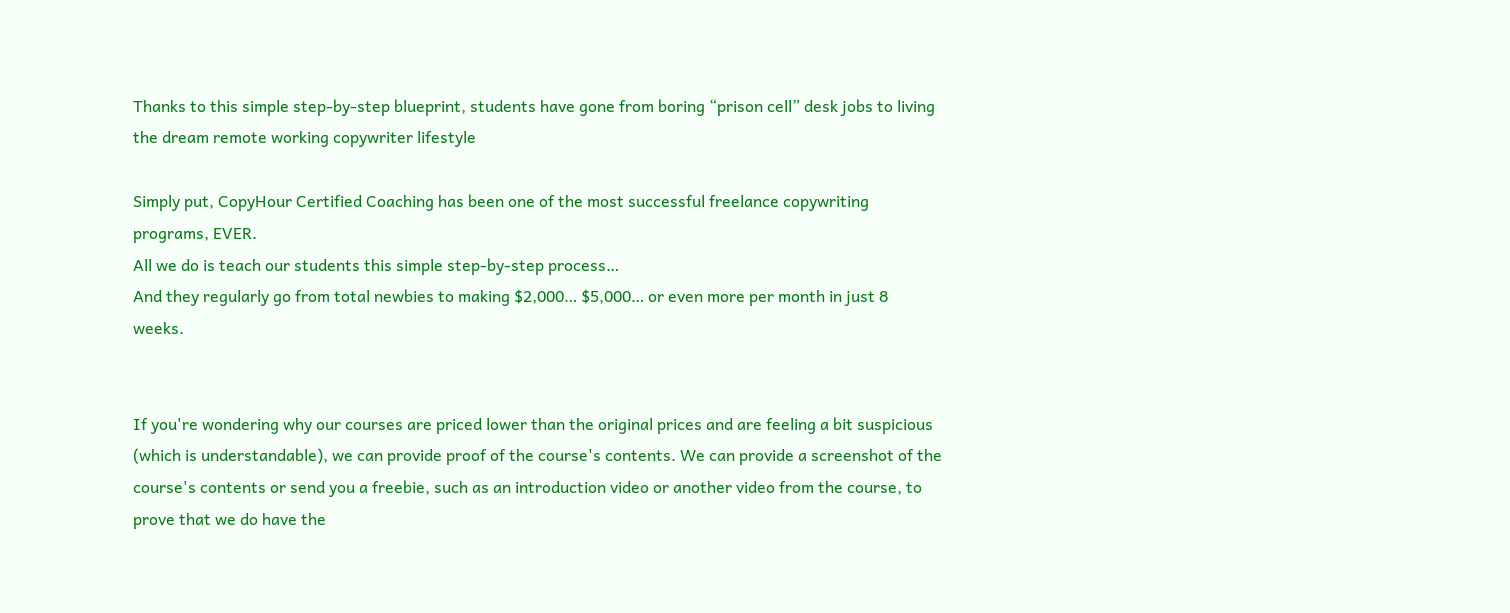Thanks to this simple step-by-step blueprint, students have gone from boring “prison cell” desk jobs to living the dream remote working copywriter lifestyle

Simply put, CopyHour Certified Coaching has been one of the most successful freelance copywriting programs, EVER.
All we do is teach our students this simple step-by-step process…
And they regularly go from total newbies to making $2,000… $5,000… or even more per month in just 8 weeks.


If you're wondering why our courses are priced lower than the original prices and are feeling a bit suspicious (which is understandable), we can provide proof of the course's contents. We can provide a screenshot of the course's contents or send you a freebie, such as an introduction video or another video from the course, to prove that we do have the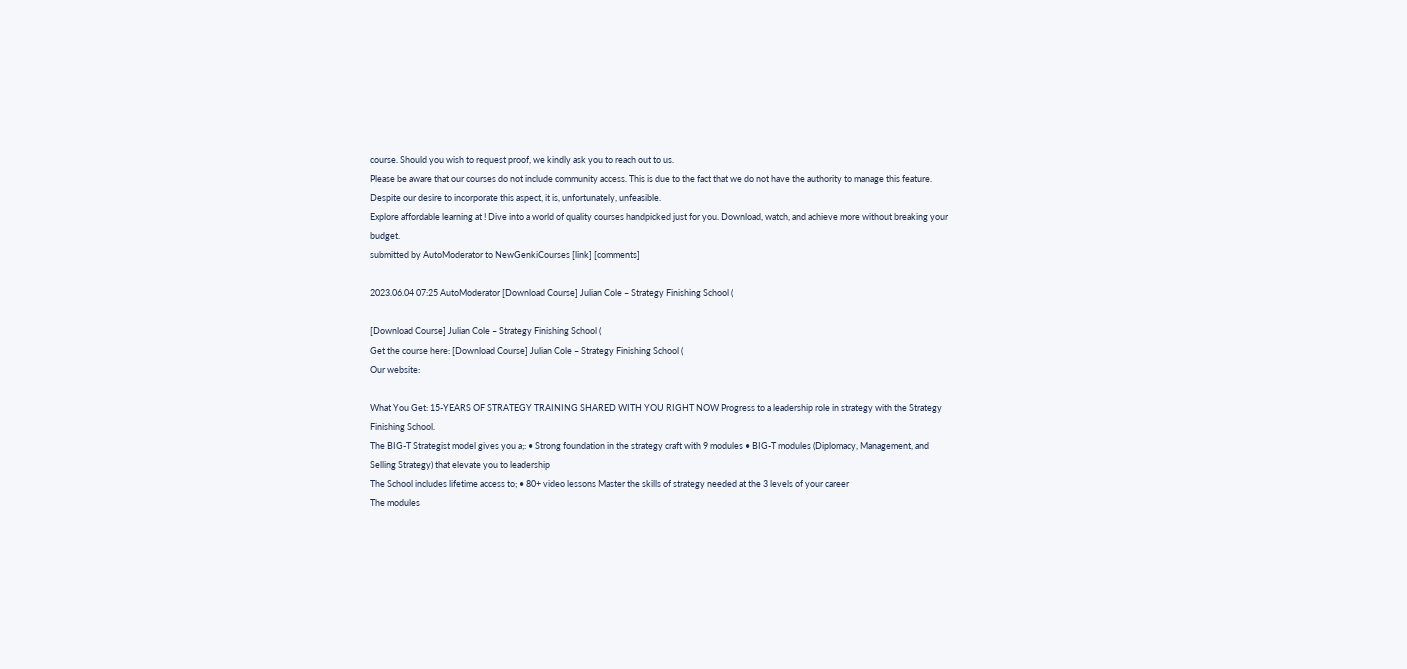course. Should you wish to request proof, we kindly ask you to reach out to us.
Please be aware that our courses do not include community access. This is due to the fact that we do not have the authority to manage this feature. Despite our desire to incorporate this aspect, it is, unfortunately, unfeasible.
Explore affordable learning at ! Dive into a world of quality courses handpicked just for you. Download, watch, and achieve more without breaking your budget.
submitted by AutoModerator to NewGenkiCourses [link] [comments]

2023.06.04 07:25 AutoModerator [Download Course] Julian Cole – Strategy Finishing School (

[Download Course] Julian Cole – Strategy Finishing School (
Get the course here: [Download Course] Julian Cole – Strategy Finishing School (
Our website:

What You Get: 15-YEARS OF STRATEGY TRAINING SHARED WITH YOU RIGHT NOW Progress to a leadership role in strategy with the Strategy Finishing School.
The BIG-T Strategist model gives you a;: • Strong foundation in the strategy craft with 9 modules • BIG-T modules (Diplomacy, Management, and Selling Strategy) that elevate you to leadership
The School includes lifetime access to; • 80+ video lessons Master the skills of strategy needed at the 3 levels of your career
The modules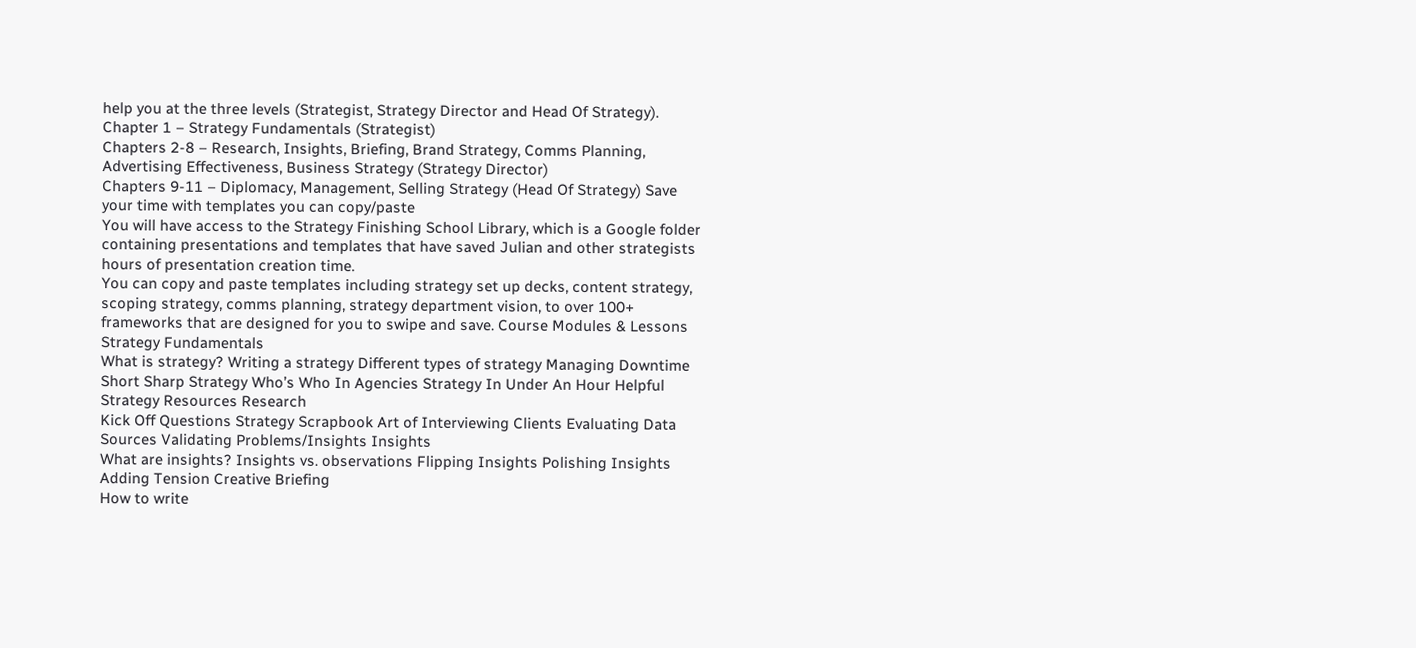help you at the three levels (Strategist, Strategy Director and Head Of Strategy).
Chapter 1 – Strategy Fundamentals (Strategist)
Chapters 2-8 – Research, Insights, Briefing, Brand Strategy, Comms Planning, Advertising Effectiveness, Business Strategy (Strategy Director)
Chapters 9-11 – Diplomacy, Management, Selling Strategy (Head Of Strategy) Save your time with templates you can copy/paste
You will have access to the Strategy Finishing School Library, which is a Google folder containing presentations and templates that have saved Julian and other strategists hours of presentation creation time.
You can copy and paste templates including strategy set up decks, content strategy, scoping strategy, comms planning, strategy department vision, to over 100+ frameworks that are designed for you to swipe and save. Course Modules & Lessons Strategy Fundamentals
What is strategy? Writing a strategy Different types of strategy Managing Downtime Short Sharp Strategy Who’s Who In Agencies Strategy In Under An Hour Helpful Strategy Resources Research
Kick Off Questions Strategy Scrapbook Art of Interviewing Clients Evaluating Data Sources Validating Problems/Insights Insights
What are insights? Insights vs. observations Flipping Insights Polishing Insights Adding Tension Creative Briefing
How to write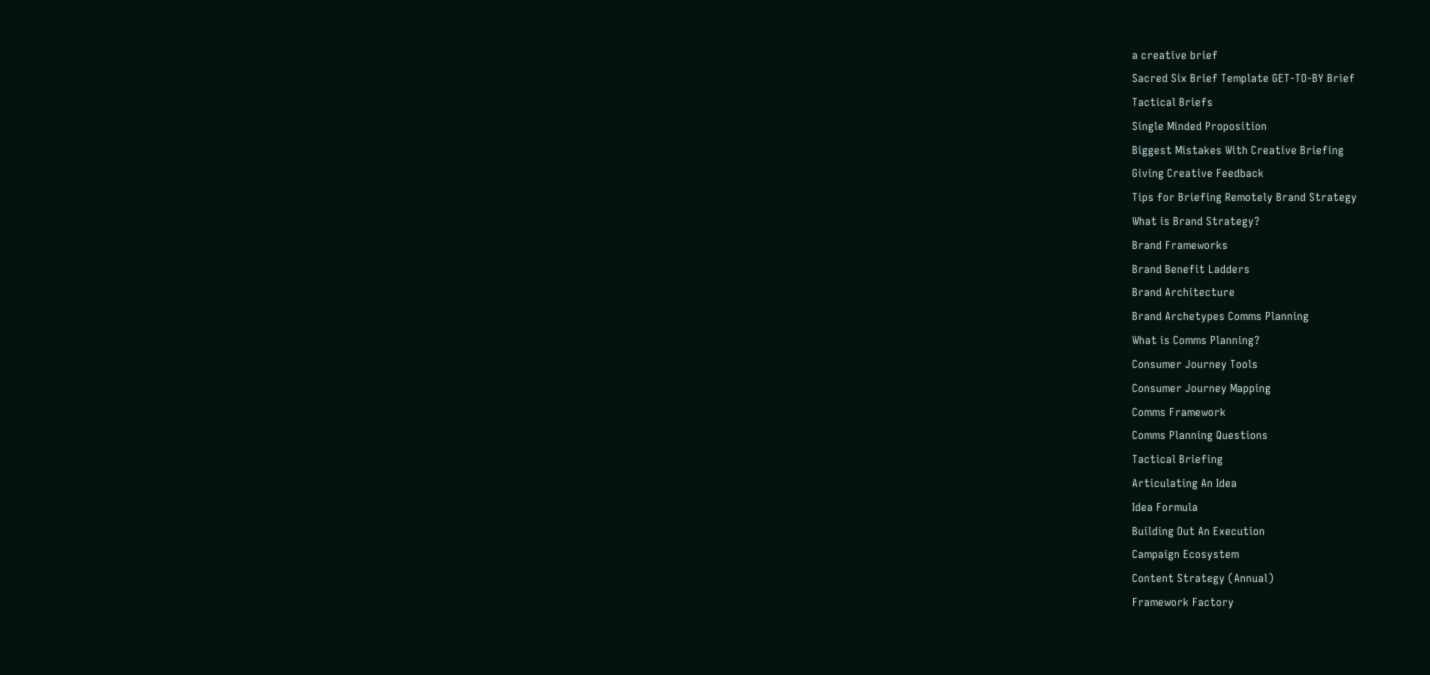a creative brief
Sacred Six Brief Template GET-TO-BY Brief
Tactical Briefs
Single Minded Proposition
Biggest Mistakes With Creative Briefing
Giving Creative Feedback
Tips for Briefing Remotely Brand Strategy
What is Brand Strategy?
Brand Frameworks
Brand Benefit Ladders
Brand Architecture
Brand Archetypes Comms Planning
What is Comms Planning?
Consumer Journey Tools
Consumer Journey Mapping
Comms Framework
Comms Planning Questions
Tactical Briefing
Articulating An Idea
Idea Formula
Building Out An Execution
Campaign Ecosystem
Content Strategy (Annual)
Framework Factory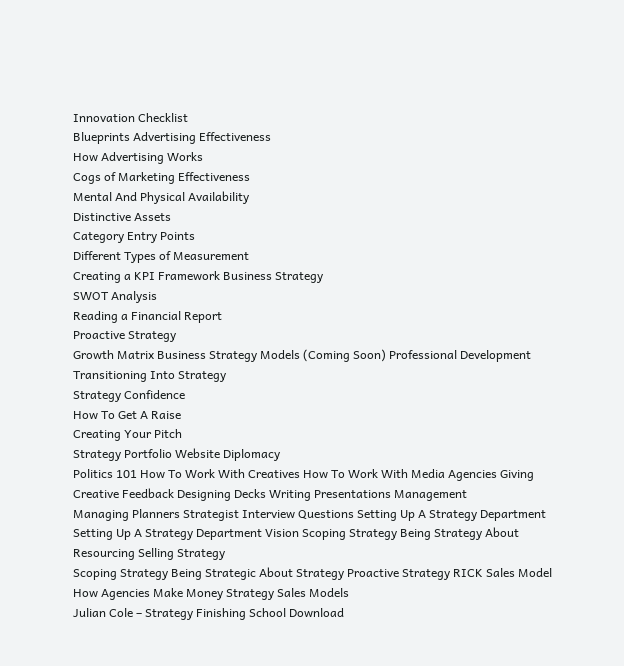Innovation Checklist
Blueprints Advertising Effectiveness
How Advertising Works
Cogs of Marketing Effectiveness
Mental And Physical Availability
Distinctive Assets
Category Entry Points
Different Types of Measurement
Creating a KPI Framework Business Strategy
SWOT Analysis
Reading a Financial Report
Proactive Strategy
Growth Matrix Business Strategy Models (Coming Soon) Professional Development
Transitioning Into Strategy
Strategy Confidence
How To Get A Raise
Creating Your Pitch
Strategy Portfolio Website Diplomacy
Politics 101 How To Work With Creatives How To Work With Media Agencies Giving Creative Feedback Designing Decks Writing Presentations Management
Managing Planners Strategist Interview Questions Setting Up A Strategy Department Setting Up A Strategy Department Vision Scoping Strategy Being Strategy About Resourcing Selling Strategy
Scoping Strategy Being Strategic About Strategy Proactive Strategy RICK Sales Model How Agencies Make Money Strategy Sales Models
Julian Cole – Strategy Finishing School Download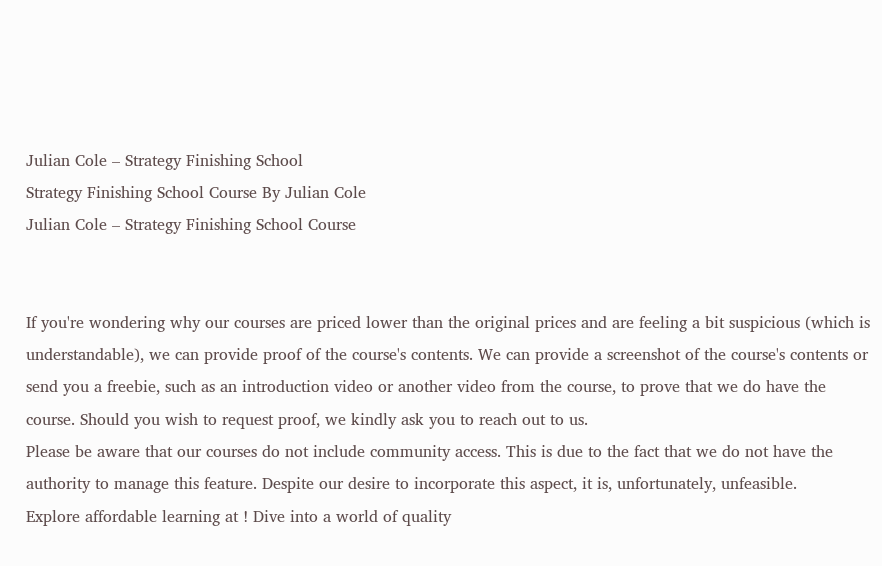Julian Cole – Strategy Finishing School
Strategy Finishing School Course By Julian Cole
Julian Cole – Strategy Finishing School Course


If you're wondering why our courses are priced lower than the original prices and are feeling a bit suspicious (which is understandable), we can provide proof of the course's contents. We can provide a screenshot of the course's contents or send you a freebie, such as an introduction video or another video from the course, to prove that we do have the course. Should you wish to request proof, we kindly ask you to reach out to us.
Please be aware that our courses do not include community access. This is due to the fact that we do not have the authority to manage this feature. Despite our desire to incorporate this aspect, it is, unfortunately, unfeasible.
Explore affordable learning at ! Dive into a world of quality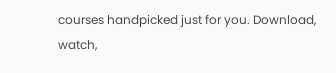courses handpicked just for you. Download, watch,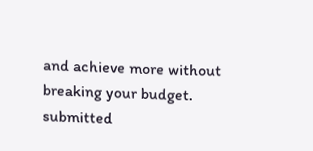and achieve more without breaking your budget.
submitted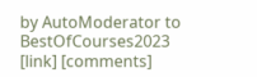by AutoModerator to BestOfCourses2023 [link] [comments]